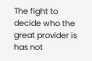The fight to decide who the great provider is has not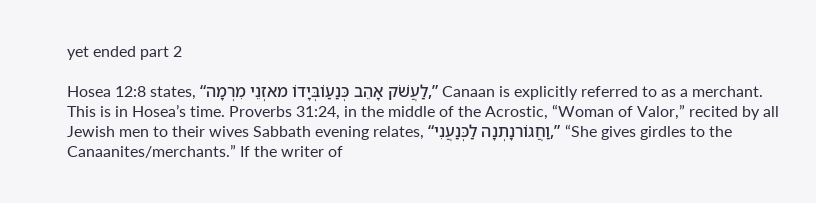yet ended part 2

Hosea 12:8 states, “לַעֲשֹׁק אָהֵב כְּנַעַוֹבְּיָדוֹ מאזְנֵי מִרְמָה,” Canaan is explicitly referred to as a merchant. This is in Hosea’s time. Proverbs 31:24, in the middle of the Acrostic, “Woman of Valor,” recited by all Jewish men to their wives Sabbath evening relates, “וַחֲגוֹרנָתְנָה לַכְּנַעֲנִי,” “She gives girdles to the Canaanites/merchants.” If the writer of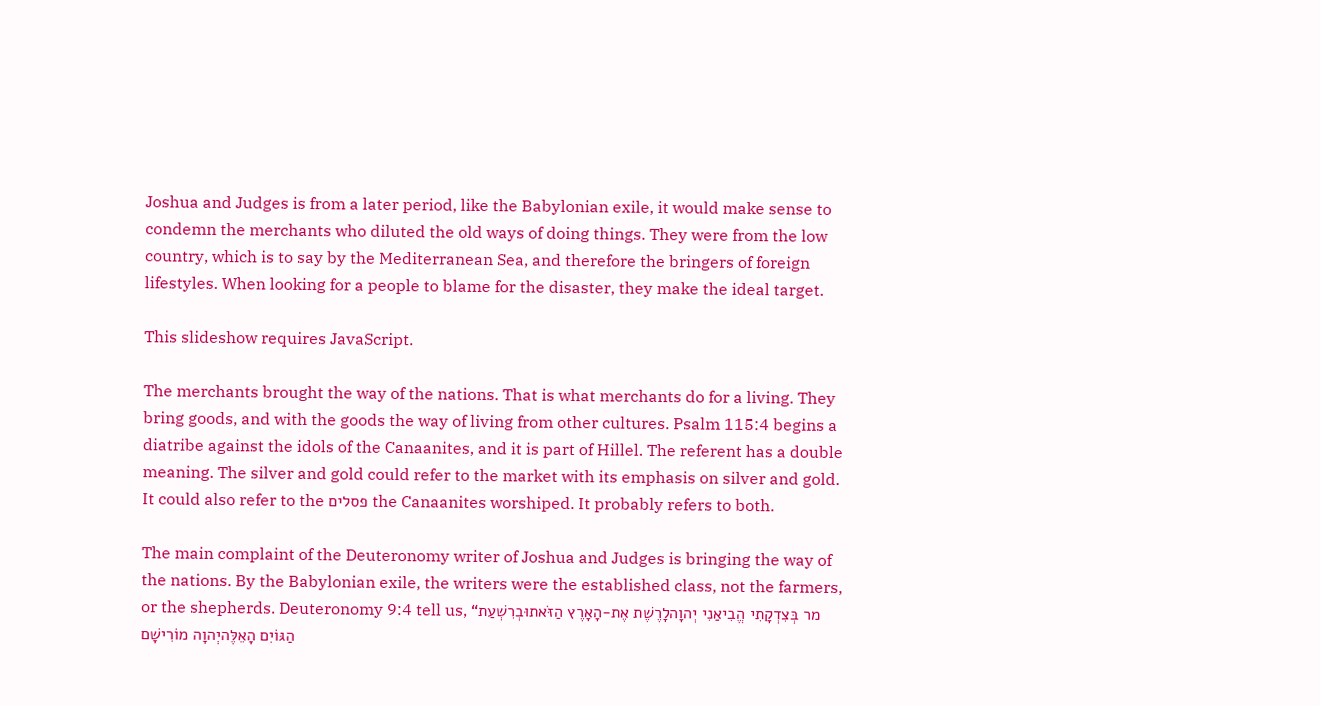Joshua and Judges is from a later period, like the Babylonian exile, it would make sense to condemn the merchants who diluted the old ways of doing things. They were from the low country, which is to say by the Mediterranean Sea, and therefore the bringers of foreign lifestyles. When looking for a people to blame for the disaster, they make the ideal target.

This slideshow requires JavaScript.

The merchants brought the way of the nations. That is what merchants do for a living. They bring goods, and with the goods the way of living from other cultures. Psalm 115:4 begins a diatribe against the idols of the Canaanites, and it is part of Hillel. The referent has a double meaning. The silver and gold could refer to the market with its emphasis on silver and gold. It could also refer to the פסלים the Canaanites worshiped. It probably refers to both.

The main complaint of the Deuteronomy writer of Joshua and Judges is bringing the way of the nations. By the Babylonian exile, the writers were the established class, not the farmers, or the shepherds. Deuteronomy 9:4 tell us, “מר בְּצִדְקָתִי הֱבִיאַנִי יְהוָהלָרֶשֶׁת אֶת-הָאָרֶץ הַזֹּאתוּבְרִשְׁעַת הַגּוֹיִם הָאֵלֶּהיְהוָה מוֹרִישָׁם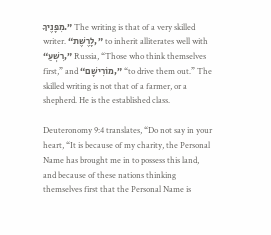מִפָּנֶיךָ.” The writing is that of a very skilled writer. “לָרֶשֶׁת,” to inherit alliterates well with “רִשְׁעַ,” Russia, “Those who think themselves first,” and “מוֹרִישָׁם,” “to drive them out.” The skilled writing is not that of a farmer, or a shepherd. He is the established class.

Deuteronomy 9:4 translates, “Do not say in your heart, “It is because of my charity, the Personal Name has brought me in to possess this land, and because of these nations thinking themselves first that the Personal Name is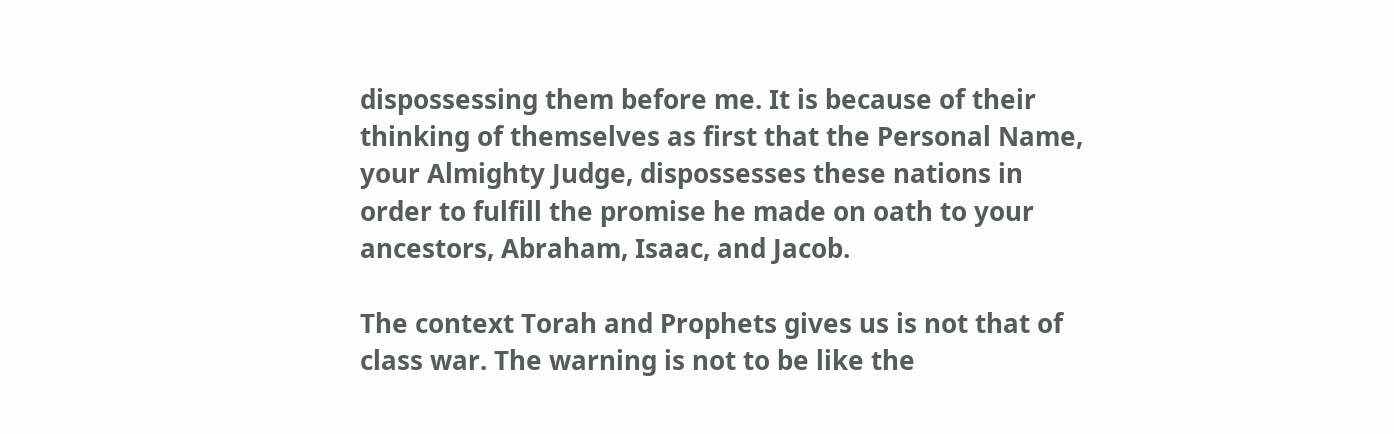dispossessing them before me. It is because of their thinking of themselves as first that the Personal Name, your Almighty Judge, dispossesses these nations in order to fulfill the promise he made on oath to your ancestors, Abraham, Isaac, and Jacob.

The context Torah and Prophets gives us is not that of class war. The warning is not to be like the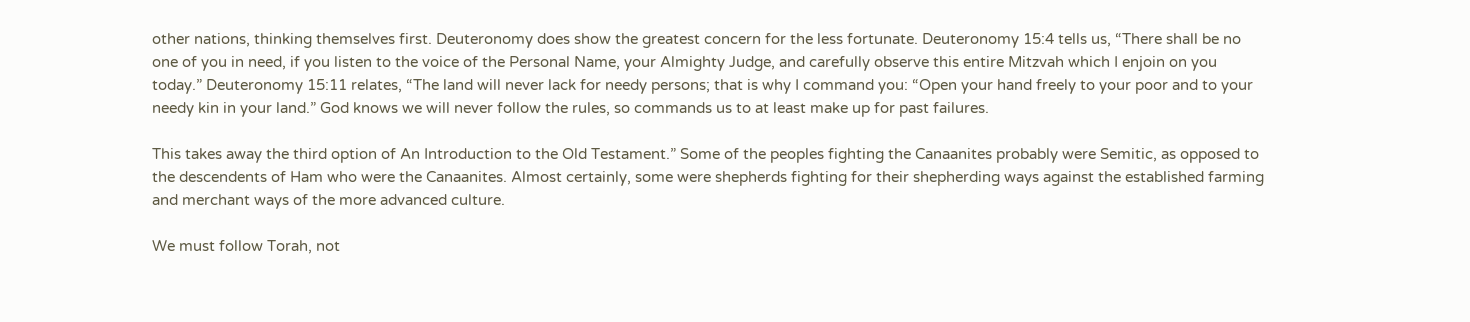other nations, thinking themselves first. Deuteronomy does show the greatest concern for the less fortunate. Deuteronomy 15:4 tells us, “There shall be no one of you in need, if you listen to the voice of the Personal Name, your Almighty Judge, and carefully observe this entire Mitzvah which I enjoin on you today.” Deuteronomy 15:11 relates, “The land will never lack for needy persons; that is why I command you: “Open your hand freely to your poor and to your needy kin in your land.” God knows we will never follow the rules, so commands us to at least make up for past failures.

This takes away the third option of An Introduction to the Old Testament.” Some of the peoples fighting the Canaanites probably were Semitic, as opposed to the descendents of Ham who were the Canaanites. Almost certainly, some were shepherds fighting for their shepherding ways against the established farming and merchant ways of the more advanced culture.

We must follow Torah, not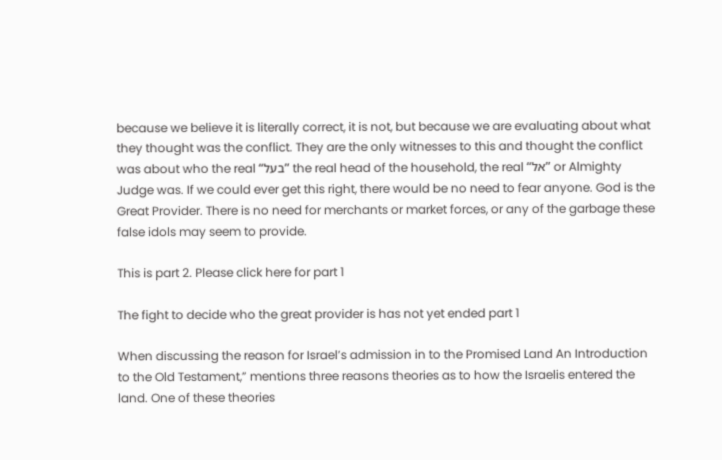because we believe it is literally correct, it is not, but because we are evaluating about what they thought was the conflict. They are the only witnesses to this and thought the conflict was about who the real “בעל” the real head of the household, the real “אל” or Almighty Judge was. If we could ever get this right, there would be no need to fear anyone. God is the Great Provider. There is no need for merchants or market forces, or any of the garbage these false idols may seem to provide.

This is part 2. Please click here for part 1

The fight to decide who the great provider is has not yet ended part 1

When discussing the reason for Israel’s admission in to the Promised Land An Introduction to the Old Testament,” mentions three reasons theories as to how the Israelis entered the land. One of these theories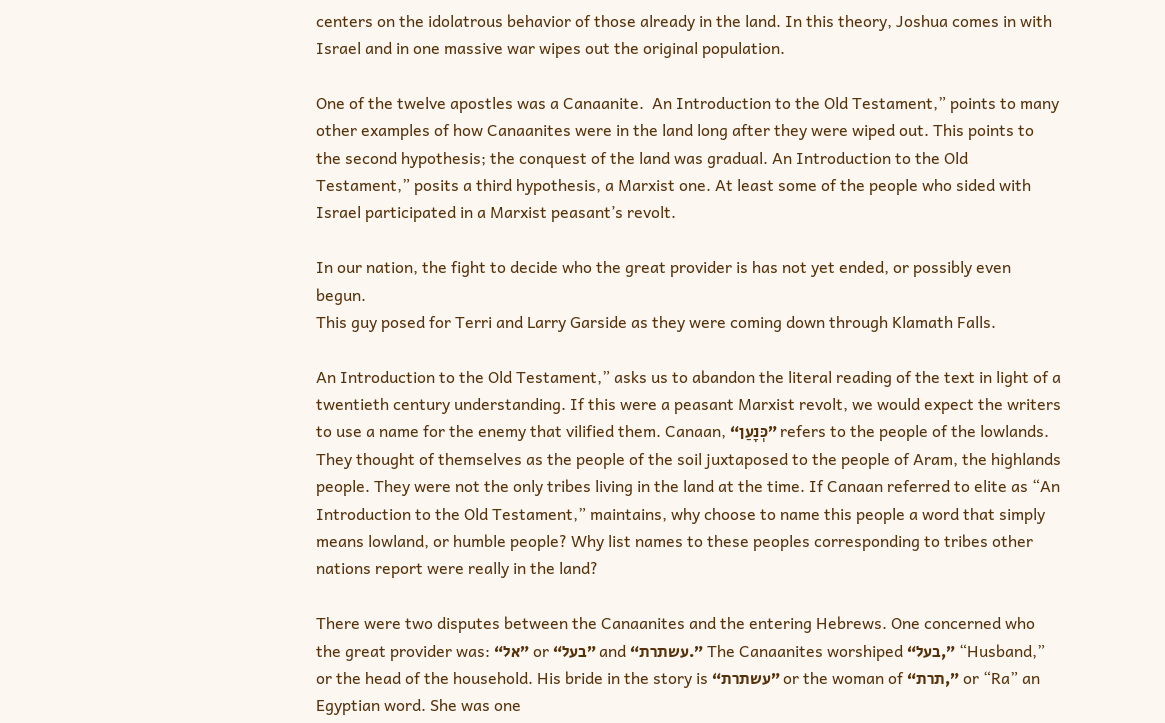centers on the idolatrous behavior of those already in the land. In this theory, Joshua comes in with Israel and in one massive war wipes out the original population.

One of the twelve apostles was a Canaanite.  An Introduction to the Old Testament,” points to many other examples of how Canaanites were in the land long after they were wiped out. This points to the second hypothesis; the conquest of the land was gradual. An Introduction to the Old Testament,” posits a third hypothesis, a Marxist one. At least some of the people who sided with Israel participated in a Marxist peasant’s revolt.

In our nation, the fight to decide who the great provider is has not yet ended, or possibly even begun.
This guy posed for Terri and Larry Garside as they were coming down through Klamath Falls.

An Introduction to the Old Testament,” asks us to abandon the literal reading of the text in light of a twentieth century understanding. If this were a peasant Marxist revolt, we would expect the writers to use a name for the enemy that vilified them. Canaan, “כְּנָעַן” refers to the people of the lowlands. They thought of themselves as the people of the soil juxtaposed to the people of Aram, the highlands people. They were not the only tribes living in the land at the time. If Canaan referred to elite as “An Introduction to the Old Testament,” maintains, why choose to name this people a word that simply means lowland, or humble people? Why list names to these peoples corresponding to tribes other nations report were really in the land?

There were two disputes between the Canaanites and the entering Hebrews. One concerned who the great provider was: “אל” or “בעל” and “עשתרת.” The Canaanites worshiped “בעל,” “Husband,” or the head of the household. His bride in the story is “עשתרת” or the woman of “תרת,” or “Ra” an Egyptian word. She was one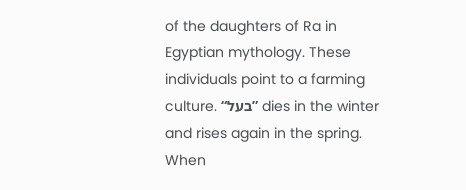of the daughters of Ra in Egyptian mythology. These individuals point to a farming culture. “בעל” dies in the winter and rises again in the spring. When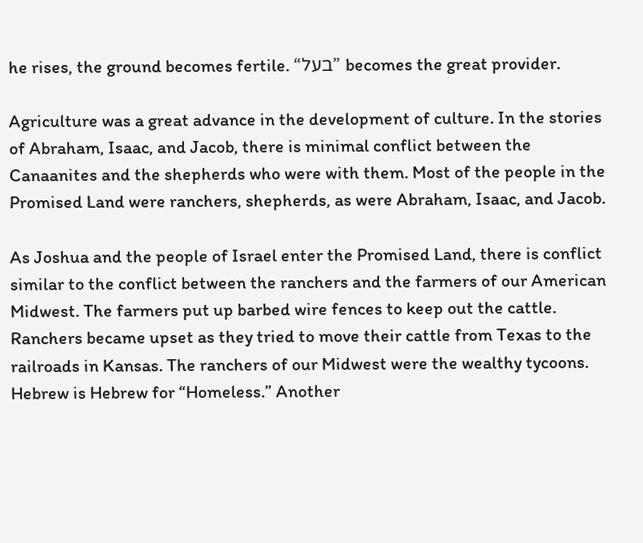he rises, the ground becomes fertile. “בעל” becomes the great provider.

Agriculture was a great advance in the development of culture. In the stories of Abraham, Isaac, and Jacob, there is minimal conflict between the Canaanites and the shepherds who were with them. Most of the people in the Promised Land were ranchers, shepherds, as were Abraham, Isaac, and Jacob.

As Joshua and the people of Israel enter the Promised Land, there is conflict similar to the conflict between the ranchers and the farmers of our American Midwest. The farmers put up barbed wire fences to keep out the cattle. Ranchers became upset as they tried to move their cattle from Texas to the railroads in Kansas. The ranchers of our Midwest were the wealthy tycoons. Hebrew is Hebrew for “Homeless.” Another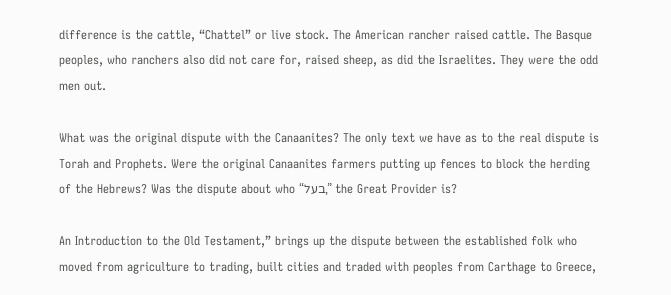difference is the cattle, “Chattel” or live stock. The American rancher raised cattle. The Basque peoples, who ranchers also did not care for, raised sheep, as did the Israelites. They were the odd men out.

What was the original dispute with the Canaanites? The only text we have as to the real dispute is Torah and Prophets. Were the original Canaanites farmers putting up fences to block the herding of the Hebrews? Was the dispute about who “בעל,” the Great Provider is?

An Introduction to the Old Testament,” brings up the dispute between the established folk who moved from agriculture to trading, built cities and traded with peoples from Carthage to Greece,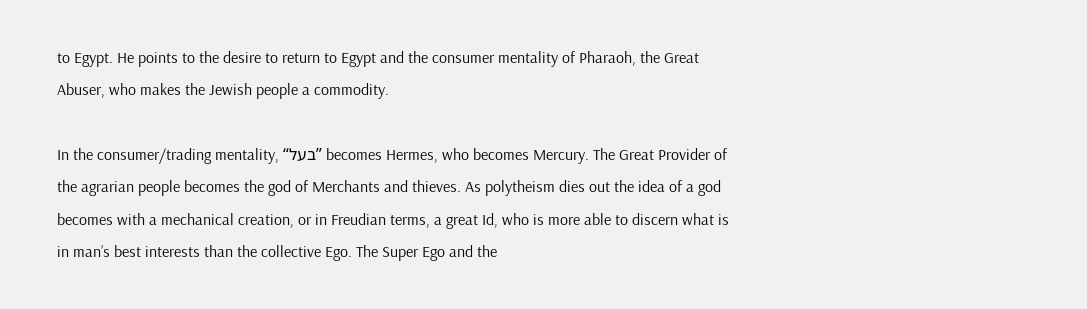to Egypt. He points to the desire to return to Egypt and the consumer mentality of Pharaoh, the Great Abuser, who makes the Jewish people a commodity.

In the consumer/trading mentality, “בעל” becomes Hermes, who becomes Mercury. The Great Provider of the agrarian people becomes the god of Merchants and thieves. As polytheism dies out the idea of a god becomes with a mechanical creation, or in Freudian terms, a great Id, who is more able to discern what is in man’s best interests than the collective Ego. The Super Ego and the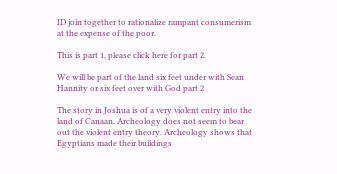ID join together to rationalize rampant consumerism at the expense of the poor.

This is part 1, please click here for part 2.

We will be part of the land six feet under with Sean Hannity or six feet over with God part 2

The story in Joshua is of a very violent entry into the land of Canaan. Archeology does not seem to bear out the violent entry theory. Archeology shows that Egyptians made their buildings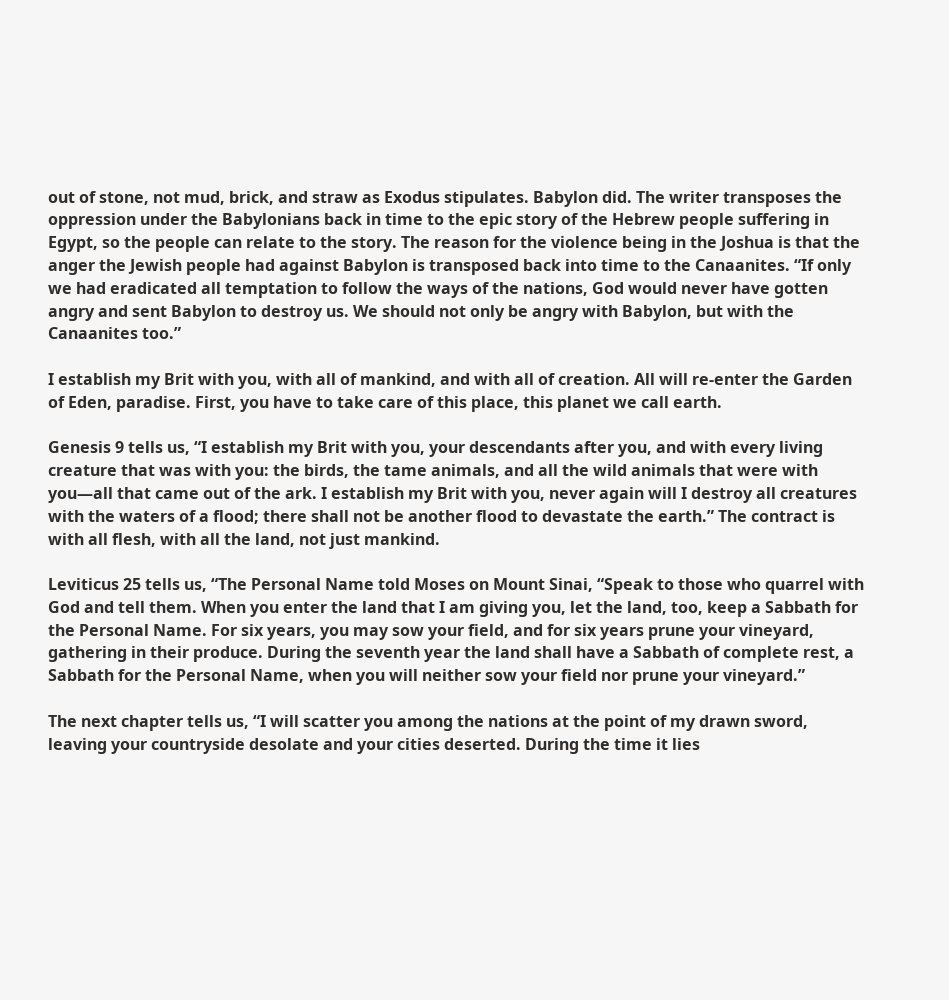out of stone, not mud, brick, and straw as Exodus stipulates. Babylon did. The writer transposes the oppression under the Babylonians back in time to the epic story of the Hebrew people suffering in Egypt, so the people can relate to the story. The reason for the violence being in the Joshua is that the anger the Jewish people had against Babylon is transposed back into time to the Canaanites. “If only we had eradicated all temptation to follow the ways of the nations, God would never have gotten angry and sent Babylon to destroy us. We should not only be angry with Babylon, but with the Canaanites too.”

I establish my Brit with you, with all of mankind, and with all of creation. All will re-enter the Garden of Eden, paradise. First, you have to take care of this place, this planet we call earth.

Genesis 9 tells us, “I establish my Brit with you, your descendants after you, and with every living creature that was with you: the birds, the tame animals, and all the wild animals that were with you—all that came out of the ark. I establish my Brit with you, never again will I destroy all creatures with the waters of a flood; there shall not be another flood to devastate the earth.” The contract is with all flesh, with all the land, not just mankind.

Leviticus 25 tells us, “The Personal Name told Moses on Mount Sinai, “Speak to those who quarrel with God and tell them. When you enter the land that I am giving you, let the land, too, keep a Sabbath for the Personal Name. For six years, you may sow your field, and for six years prune your vineyard, gathering in their produce. During the seventh year the land shall have a Sabbath of complete rest, a Sabbath for the Personal Name, when you will neither sow your field nor prune your vineyard.”

The next chapter tells us, “I will scatter you among the nations at the point of my drawn sword, leaving your countryside desolate and your cities deserted. During the time it lies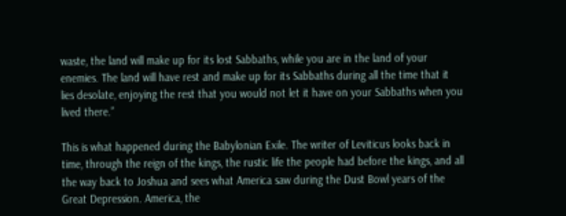waste, the land will make up for its lost Sabbaths, while you are in the land of your enemies. The land will have rest and make up for its Sabbaths during all the time that it lies desolate, enjoying the rest that you would not let it have on your Sabbaths when you lived there.”

This is what happened during the Babylonian Exile. The writer of Leviticus looks back in time, through the reign of the kings, the rustic life the people had before the kings, and all the way back to Joshua and sees what America saw during the Dust Bowl years of the Great Depression. America, the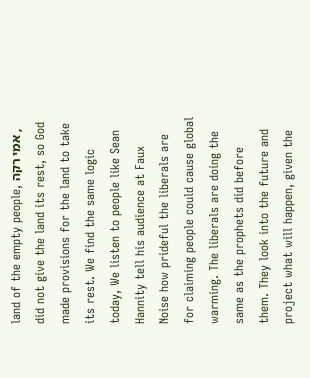land of the empty people, אמי רקה , did not give the land its rest, so God made provisions for the land to take its rest. We find the same logic today, We listen to people like Sean Hannity tell his audience at Faux Noise how prideful the liberals are for claiming people could cause global warming. The liberals are doing the same as the prophets did before them. They look into the future and project what will happen, given the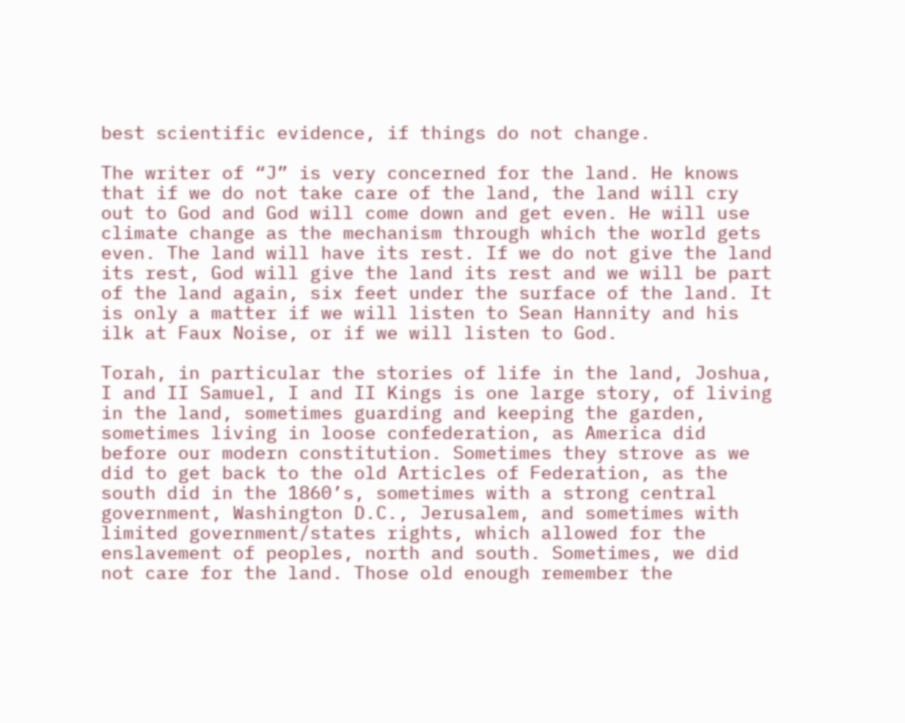best scientific evidence, if things do not change.

The writer of “J” is very concerned for the land. He knows that if we do not take care of the land, the land will cry out to God and God will come down and get even. He will use climate change as the mechanism through which the world gets even. The land will have its rest. If we do not give the land its rest, God will give the land its rest and we will be part of the land again, six feet under the surface of the land. It is only a matter if we will listen to Sean Hannity and his ilk at Faux Noise, or if we will listen to God.

Torah, in particular the stories of life in the land, Joshua, I and II Samuel, I and II Kings is one large story, of living in the land, sometimes guarding and keeping the garden, sometimes living in loose confederation, as America did before our modern constitution. Sometimes they strove as we did to get back to the old Articles of Federation, as the south did in the 1860’s, sometimes with a strong central government, Washington D.C., Jerusalem, and sometimes with limited government/states rights, which allowed for the enslavement of peoples, north and south. Sometimes, we did not care for the land. Those old enough remember the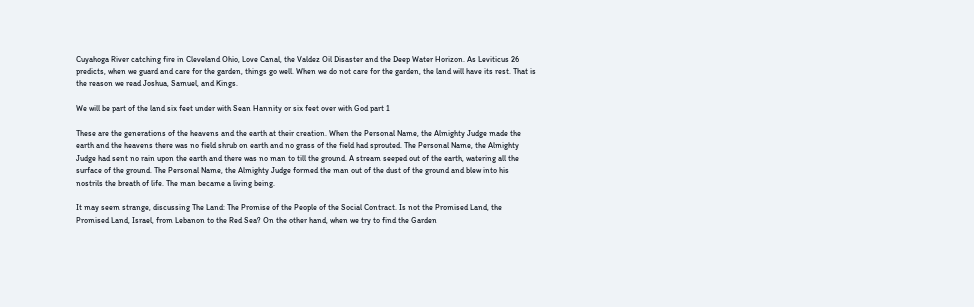Cuyahoga River catching fire in Cleveland Ohio, Love Canal, the Valdez Oil Disaster and the Deep Water Horizon. As Leviticus 26 predicts, when we guard and care for the garden, things go well. When we do not care for the garden, the land will have its rest. That is the reason we read Joshua, Samuel, and Kings.

We will be part of the land six feet under with Sean Hannity or six feet over with God part 1

These are the generations of the heavens and the earth at their creation. When the Personal Name, the Almighty Judge made the earth and the heavens there was no field shrub on earth and no grass of the field had sprouted. The Personal Name, the Almighty Judge had sent no rain upon the earth and there was no man to till the ground. A stream seeped out of the earth, watering all the surface of the ground. The Personal Name, the Almighty Judge formed the man out of the dust of the ground and blew into his nostrils the breath of life. The man became a living being.

It may seem strange, discussing The Land: The Promise of the People of the Social Contract. Is not the Promised Land, the Promised Land, Israel, from Lebanon to the Red Sea? On the other hand, when we try to find the Garden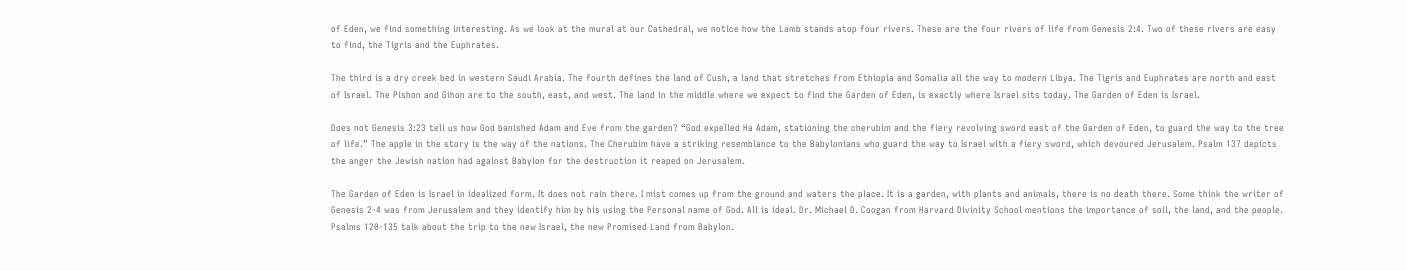of Eden, we find something interesting. As we look at the mural at our Cathedral, we notice how the Lamb stands atop four rivers. These are the four rivers of life from Genesis 2:4. Two of these rivers are easy to find, the Tigris and the Euphrates.

The third is a dry creek bed in western Saudi Arabia. The fourth defines the land of Cush, a land that stretches from Ethiopia and Somalia all the way to modern Libya. The Tigris and Euphrates are north and east of Israel. The Pishon and Gihon are to the south, east, and west. The land in the middle where we expect to find the Garden of Eden, is exactly where Israel sits today. The Garden of Eden is Israel.

Does not Genesis 3:23 tell us how God banished Adam and Eve from the garden? “God expelled Ha Adam, stationing the cherubim and the fiery revolving sword east of the Garden of Eden, to guard the way to the tree of life.” The apple in the story is the way of the nations. The Cherubim have a striking resemblance to the Babylonians who guard the way to Israel with a fiery sword, which devoured Jerusalem. Psalm 137 depicts the anger the Jewish nation had against Babylon for the destruction it reaped on Jerusalem.

The Garden of Eden is Israel in idealized form. It does not rain there. I mist comes up from the ground and waters the place. It is a garden, with plants and animals, there is no death there. Some think the writer of Genesis 2-4 was from Jerusalem and they identify him by his using the Personal name of God. All is ideal. Dr. Michael D. Coogan from Harvard Divinity School mentions the importance of soil, the land, and the people. Psalms 120-135 talk about the trip to the new Israel, the new Promised Land from Babylon.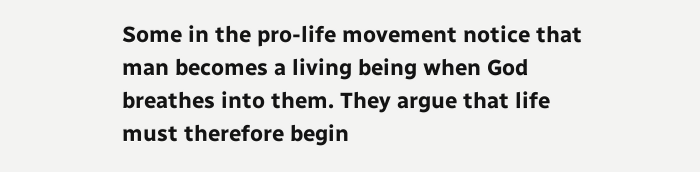Some in the pro-life movement notice that man becomes a living being when God breathes into them. They argue that life must therefore begin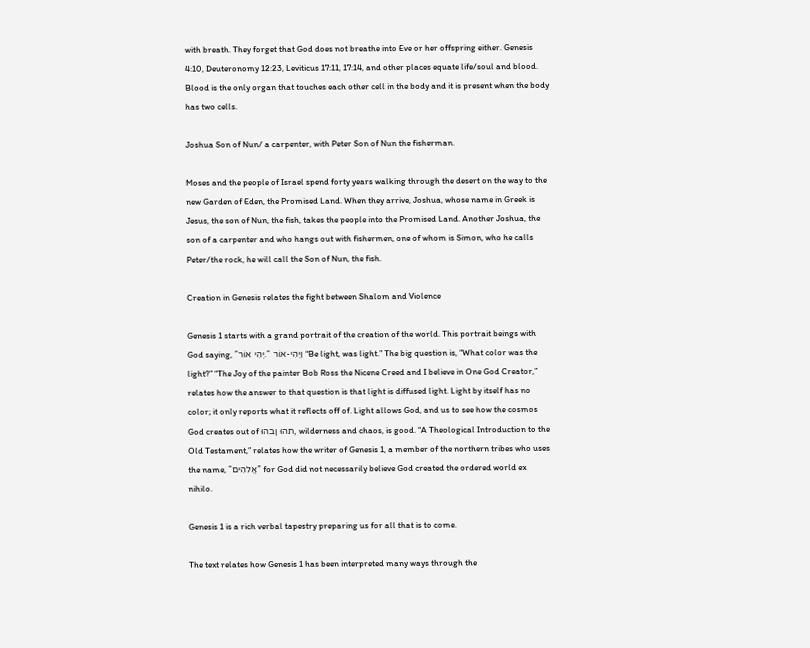with breath. They forget that God does not breathe into Eve or her offspring either. Genesis 4:10, Deuteronomy 12:23, Leviticus 17:11, 17:14, and other places equate life/soul and blood. Blood is the only organ that touches each other cell in the body and it is present when the body has two cells.

Joshua Son of Nun/ a carpenter, with Peter Son of Nun the fisherman.

Moses and the people of Israel spend forty years walking through the desert on the way to the new Garden of Eden, the Promised Land. When they arrive, Joshua, whose name in Greek is Jesus, the son of Nun, the fish, takes the people into the Promised Land. Another Joshua, the son of a carpenter and who hangs out with fishermen, one of whom is Simon, who he calls Peter/the rock, he will call the Son of Nun, the fish.

Creation in Genesis relates the fight between Shalom and Violence

Genesis 1 starts with a grand portrait of the creation of the world. This portrait beings with God saying, “וַיְהִי-אוֹר “.יְהִי אוֹר “Be light, was light.” The big question is, “What color was the light?” “The Joy of the painter Bob Ross the Nicene Creed and I believe in One God Creator,” relates how the answer to that question is that light is diffused light. Light by itself has no color; it only reports what it reflects off of. Light allows God, and us to see how the cosmos God creates out of תהוּ וָבהוּ, wilderness and chaos, is good. “A Theological Introduction to the Old Testament,” relates how the writer of Genesis 1, a member of the northern tribes who uses the name, “אֱלהִים” for God did not necessarily believe God created the ordered world ex nihilo.

Genesis 1 is a rich verbal tapestry preparing us for all that is to come.

The text relates how Genesis 1 has been interpreted many ways through the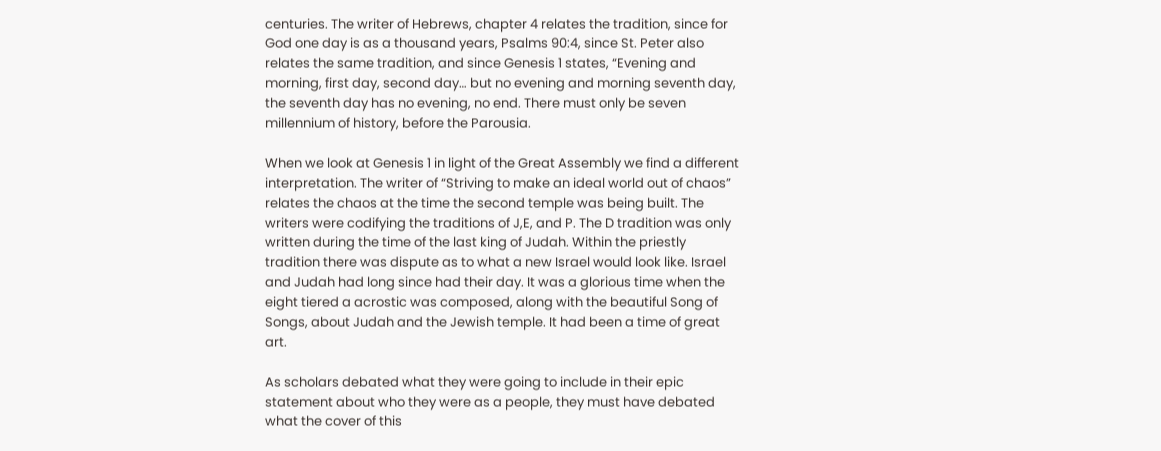centuries. The writer of Hebrews, chapter 4 relates the tradition, since for God one day is as a thousand years, Psalms 90:4, since St. Peter also relates the same tradition, and since Genesis 1 states, “Evening and morning, first day, second day… but no evening and morning seventh day, the seventh day has no evening, no end. There must only be seven millennium of history, before the Parousia.

When we look at Genesis 1 in light of the Great Assembly we find a different interpretation. The writer of “Striving to make an ideal world out of chaos” relates the chaos at the time the second temple was being built. The writers were codifying the traditions of J,E, and P. The D tradition was only written during the time of the last king of Judah. Within the priestly tradition there was dispute as to what a new Israel would look like. Israel and Judah had long since had their day. It was a glorious time when the eight tiered a acrostic was composed, along with the beautiful Song of Songs, about Judah and the Jewish temple. It had been a time of great art.

As scholars debated what they were going to include in their epic statement about who they were as a people, they must have debated what the cover of this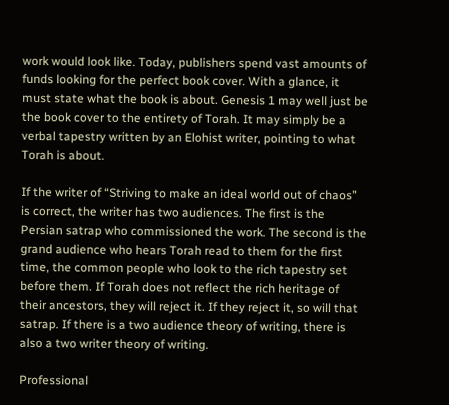work would look like. Today, publishers spend vast amounts of funds looking for the perfect book cover. With a glance, it must state what the book is about. Genesis 1 may well just be the book cover to the entirety of Torah. It may simply be a verbal tapestry written by an Elohist writer, pointing to what Torah is about.

If the writer of “Striving to make an ideal world out of chaos” is correct, the writer has two audiences. The first is the Persian satrap who commissioned the work. The second is the grand audience who hears Torah read to them for the first time, the common people who look to the rich tapestry set before them. If Torah does not reflect the rich heritage of their ancestors, they will reject it. If they reject it, so will that satrap. If there is a two audience theory of writing, there is also a two writer theory of writing.

Professional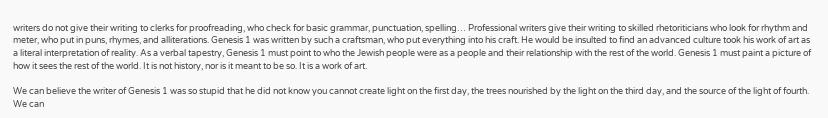writers do not give their writing to clerks for proofreading, who check for basic grammar, punctuation, spelling… Professional writers give their writing to skilled rhetoriticians who look for rhythm and meter, who put in puns, rhymes, and alliterations. Genesis 1 was written by such a craftsman, who put everything into his craft. He would be insulted to find an advanced culture took his work of art as a literal interpretation of reality. As a verbal tapestry, Genesis 1 must point to who the Jewish people were as a people and their relationship with the rest of the world. Genesis 1 must paint a picture of how it sees the rest of the world. It is not history, nor is it meant to be so. It is a work of art.

We can believe the writer of Genesis 1 was so stupid that he did not know you cannot create light on the first day, the trees nourished by the light on the third day, and the source of the light of fourth. We can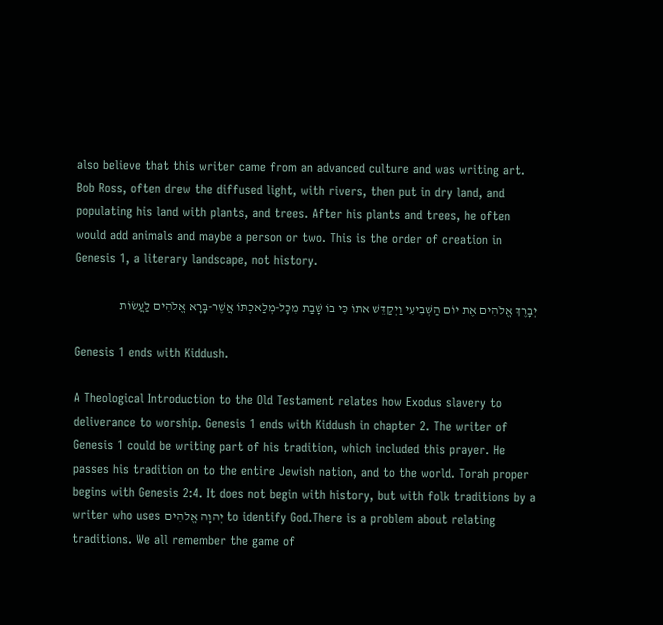also believe that this writer came from an advanced culture and was writing art. Bob Ross, often drew the diffused light, with rivers, then put in dry land, and populating his land with plants, and trees. After his plants and trees, he often would add animals and maybe a person or two. This is the order of creation in Genesis 1, a literary landscape, not history.

יְבָרֶךְ אֱלֹהִים אֶת יוֹם הַשְּׁבִיעִי וַיְקַדֵּשׁ אתוֹ כִּי בוֹ שָׁבַת מִכָּל-מְלַאכְתּוֹ אֲשֶׁר-בָּרָא אֱלֹהִים לַעֲשׂוֹת

Genesis 1 ends with Kiddush.

A Theological Introduction to the Old Testament relates how Exodus slavery to deliverance to worship. Genesis 1 ends with Kiddush in chapter 2. The writer of Genesis 1 could be writing part of his tradition, which included this prayer. He passes his tradition on to the entire Jewish nation, and to the world. Torah proper begins with Genesis 2:4. It does not begin with history, but with folk traditions by a writer who uses יְהוָה אֱלהִים to identify God.There is a problem about relating traditions. We all remember the game of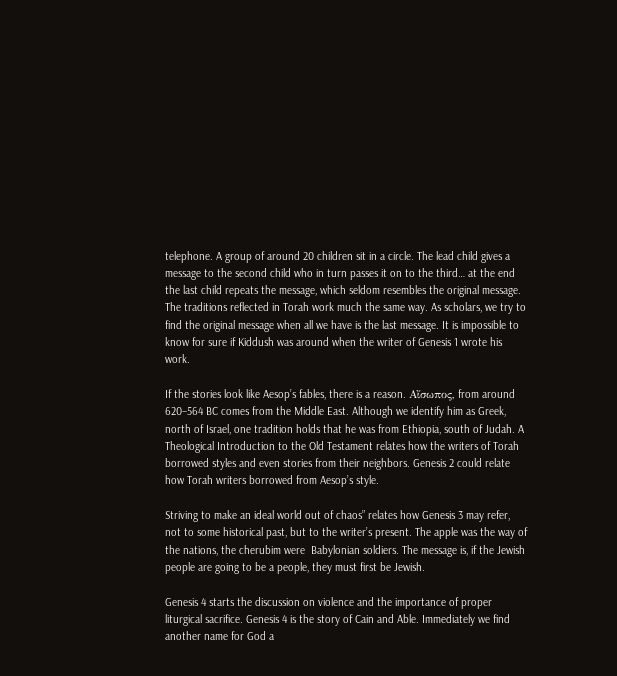telephone. A group of around 20 children sit in a circle. The lead child gives a message to the second child who in turn passes it on to the third… at the end the last child repeats the message, which seldom resembles the original message. The traditions reflected in Torah work much the same way. As scholars, we try to find the original message when all we have is the last message. It is impossible to know for sure if Kiddush was around when the writer of Genesis 1 wrote his work.

If the stories look like Aesop’s fables, there is a reason. Αἴσωπος, from around 620–564 BC comes from the Middle East. Although we identify him as Greek, north of Israel, one tradition holds that he was from Ethiopia, south of Judah. A Theological Introduction to the Old Testament relates how the writers of Torah borrowed styles and even stories from their neighbors. Genesis 2 could relate how Torah writers borrowed from Aesop’s style.

Striving to make an ideal world out of chaos” relates how Genesis 3 may refer, not to some historical past, but to the writer’s present. The apple was the way of the nations, the cherubim were  Babylonian soldiers. The message is, if the Jewish people are going to be a people, they must first be Jewish.

Genesis 4 starts the discussion on violence and the importance of proper liturgical sacrifice. Genesis 4 is the story of Cain and Able. Immediately we find another name for God a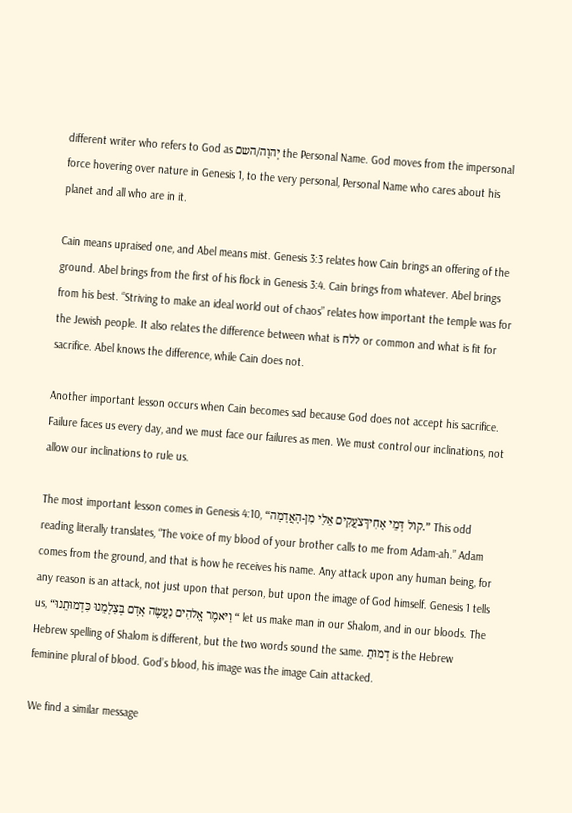different writer who refers to God as יְהוָה/השם the Personal Name. God moves from the impersonal force hovering over nature in Genesis 1, to the very personal, Personal Name who cares about his planet and all who are in it.

Cain means upraised one, and Abel means mist. Genesis 3:3 relates how Cain brings an offering of the ground. Abel brings from the first of his flock in Genesis 3:4. Cain brings from whatever. Abel brings from his best. “Striving to make an ideal world out of chaos” relates how important the temple was for the Jewish people. It also relates the difference between what is ללח or common and what is fit for sacrifice. Abel knows the difference, while Cain does not.

Another important lesson occurs when Cain becomes sad because God does not accept his sacrifice. Failure faces us every day, and we must face our failures as men. We must control our inclinations, not allow our inclinations to rule us.

The most important lesson comes in Genesis 4:10, “קוֹל דְּמֵי אָחִיךָצֹעֲקִים אֵלַי מִן-הָאֲדָמָה.” This odd reading literally translates, “The voice of my blood of your brother calls to me from Adam-ah.” Adam comes from the ground, and that is how he receives his name. Any attack upon any human being, for any reason is an attack, not just upon that person, but upon the image of God himself. Genesis 1 tells us, “וַיּאמֶר אֱלהִים נַעֲשֶׂה אָדָם בְּצַלְמֵנוּ כִּדְמוּתֵנוּ “ let us make man in our Shalom, and in our bloods. The Hebrew spelling of Shalom is different, but the two words sound the same. דְמוּתֵ is the Hebrew feminine plural of blood. God’s blood, his image was the image Cain attacked.

We find a similar message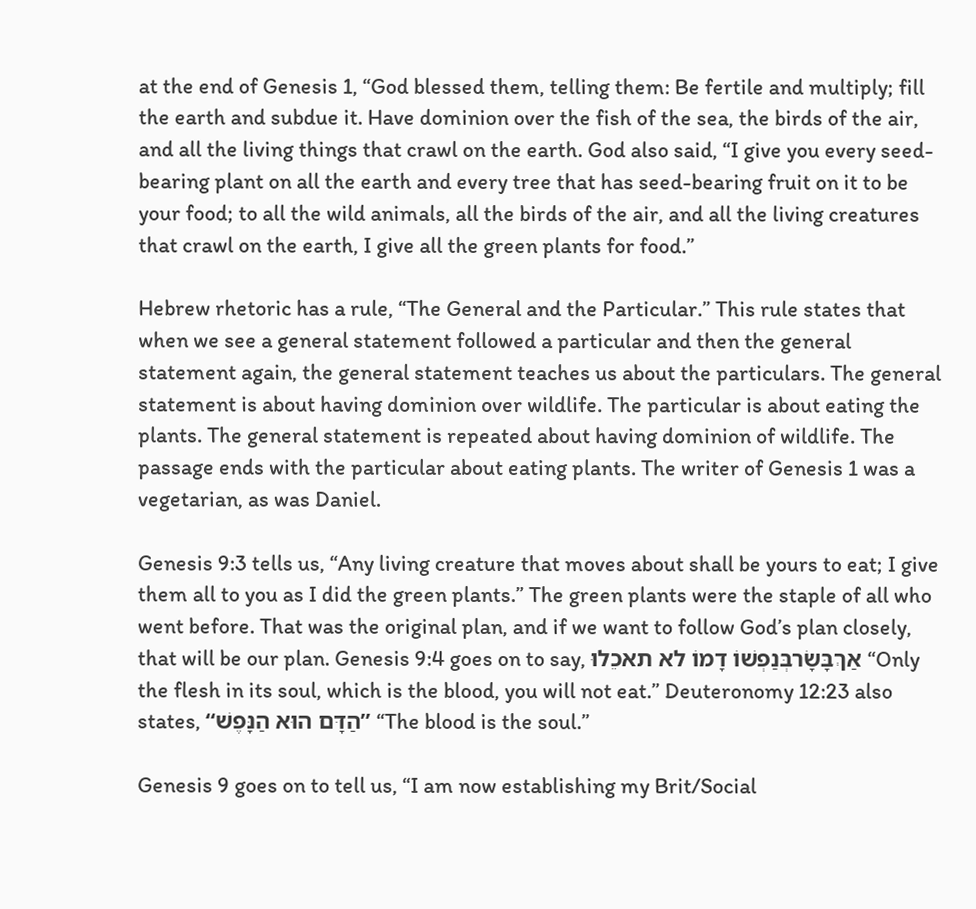at the end of Genesis 1, “God blessed them, telling them: Be fertile and multiply; fill the earth and subdue it. Have dominion over the fish of the sea, the birds of the air, and all the living things that crawl on the earth. God also said, “I give you every seed-bearing plant on all the earth and every tree that has seed-bearing fruit on it to be your food; to all the wild animals, all the birds of the air, and all the living creatures that crawl on the earth, I give all the green plants for food.”

Hebrew rhetoric has a rule, “The General and the Particular.” This rule states that when we see a general statement followed a particular and then the general statement again, the general statement teaches us about the particulars. The general statement is about having dominion over wildlife. The particular is about eating the plants. The general statement is repeated about having dominion of wildlife. The passage ends with the particular about eating plants. The writer of Genesis 1 was a vegetarian, as was Daniel.

Genesis 9:3 tells us, “Any living creature that moves about shall be yours to eat; I give them all to you as I did the green plants.” The green plants were the staple of all who went before. That was the original plan, and if we want to follow God’s plan closely, that will be our plan. Genesis 9:4 goes on to say, אַךְבָּשָׂרבְּנַפְשׁוֹ דָמוֹ לא תאכֵלוּ “Only the flesh in its soul, which is the blood, you will not eat.” Deuteronomy 12:23 also states, “הַדָּם הוּא הַנָּפֶשׁ” “The blood is the soul.”

Genesis 9 goes on to tell us, “I am now establishing my Brit/Social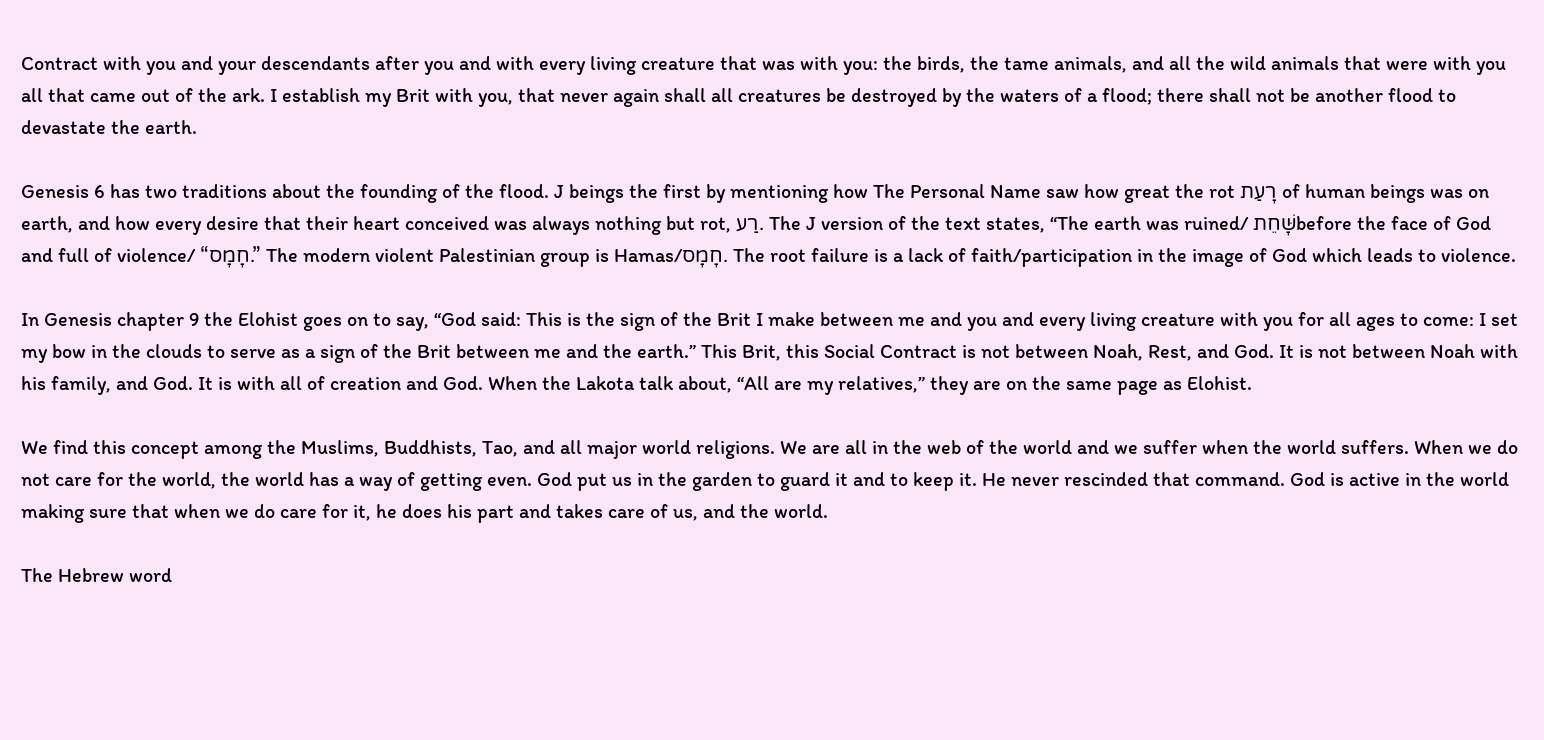Contract with you and your descendants after you and with every living creature that was with you: the birds, the tame animals, and all the wild animals that were with you all that came out of the ark. I establish my Brit with you, that never again shall all creatures be destroyed by the waters of a flood; there shall not be another flood to devastate the earth.

Genesis 6 has two traditions about the founding of the flood. J beings the first by mentioning how The Personal Name saw how great the rot רָעַת of human beings was on earth, and how every desire that their heart conceived was always nothing but rot, רַע. The J version of the text states, “The earth was ruined/ שָּׁחֵתbefore the face of God and full of violence/ “חָמָס.” The modern violent Palestinian group is Hamas/חָמָס. The root failure is a lack of faith/participation in the image of God which leads to violence.

In Genesis chapter 9 the Elohist goes on to say, “God said: This is the sign of the Brit I make between me and you and every living creature with you for all ages to come: I set my bow in the clouds to serve as a sign of the Brit between me and the earth.” This Brit, this Social Contract is not between Noah, Rest, and God. It is not between Noah with his family, and God. It is with all of creation and God. When the Lakota talk about, “All are my relatives,” they are on the same page as Elohist.

We find this concept among the Muslims, Buddhists, Tao, and all major world religions. We are all in the web of the world and we suffer when the world suffers. When we do not care for the world, the world has a way of getting even. God put us in the garden to guard it and to keep it. He never rescinded that command. God is active in the world making sure that when we do care for it, he does his part and takes care of us, and the world.

The Hebrew word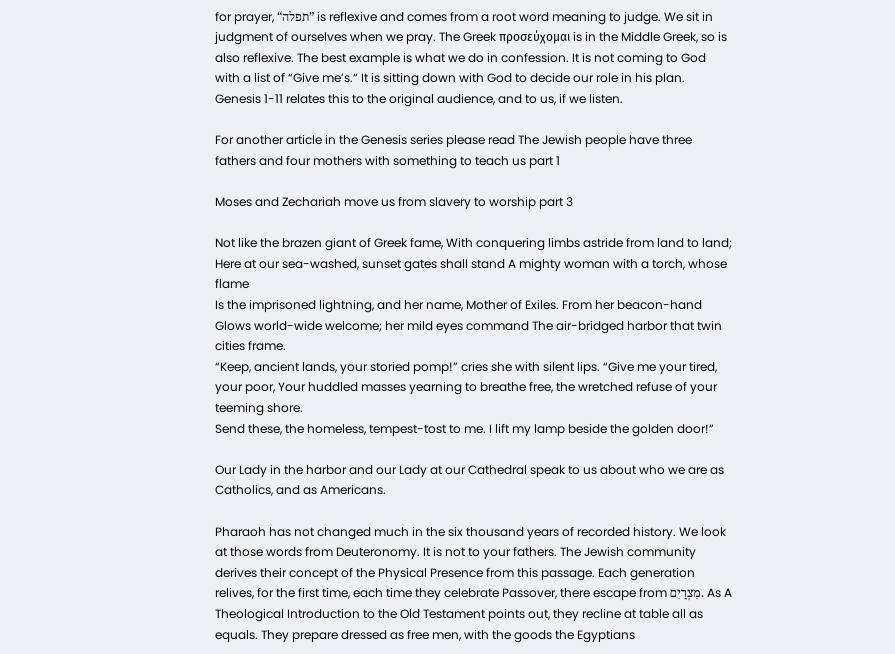for prayer, “תפלה” is reflexive and comes from a root word meaning to judge. We sit in judgment of ourselves when we pray. The Greek προσεύχομαι is in the Middle Greek, so is also reflexive. The best example is what we do in confession. It is not coming to God with a list of “Give me’s.“ It is sitting down with God to decide our role in his plan. Genesis 1-11 relates this to the original audience, and to us, if we listen.

For another article in the Genesis series please read The Jewish people have three fathers and four mothers with something to teach us part 1

Moses and Zechariah move us from slavery to worship part 3

Not like the brazen giant of Greek fame, With conquering limbs astride from land to land;
Here at our sea-washed, sunset gates shall stand A mighty woman with a torch, whose flame
Is the imprisoned lightning, and her name, Mother of Exiles. From her beacon-hand Glows world-wide welcome; her mild eyes command The air-bridged harbor that twin cities frame.
“Keep, ancient lands, your storied pomp!” cries she with silent lips. “Give me your tired, your poor, Your huddled masses yearning to breathe free, the wretched refuse of your teeming shore.
Send these, the homeless, tempest-tost to me. I lift my lamp beside the golden door!”

Our Lady in the harbor and our Lady at our Cathedral speak to us about who we are as Catholics, and as Americans.

Pharaoh has not changed much in the six thousand years of recorded history. We look at those words from Deuteronomy. It is not to your fathers. The Jewish community derives their concept of the Physical Presence from this passage. Each generation relives, for the first time, each time they celebrate Passover, there escape from מִצְרַיִם. As A Theological Introduction to the Old Testament points out, they recline at table all as equals. They prepare dressed as free men, with the goods the Egyptians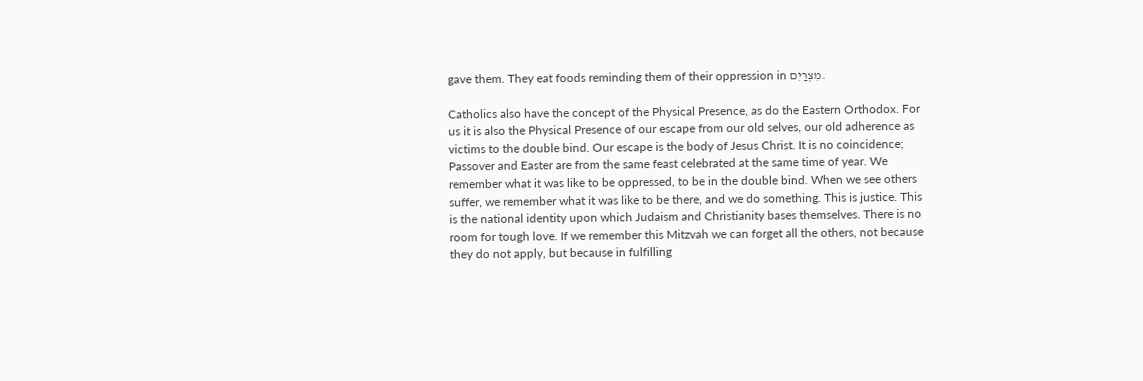gave them. They eat foods reminding them of their oppression in מִצְרַיִם.

Catholics also have the concept of the Physical Presence, as do the Eastern Orthodox. For us it is also the Physical Presence of our escape from our old selves, our old adherence as victims to the double bind. Our escape is the body of Jesus Christ. It is no coincidence; Passover and Easter are from the same feast celebrated at the same time of year. We remember what it was like to be oppressed, to be in the double bind. When we see others suffer, we remember what it was like to be there, and we do something. This is justice. This is the national identity upon which Judaism and Christianity bases themselves. There is no room for tough love. If we remember this Mitzvah we can forget all the others, not because they do not apply, but because in fulfilling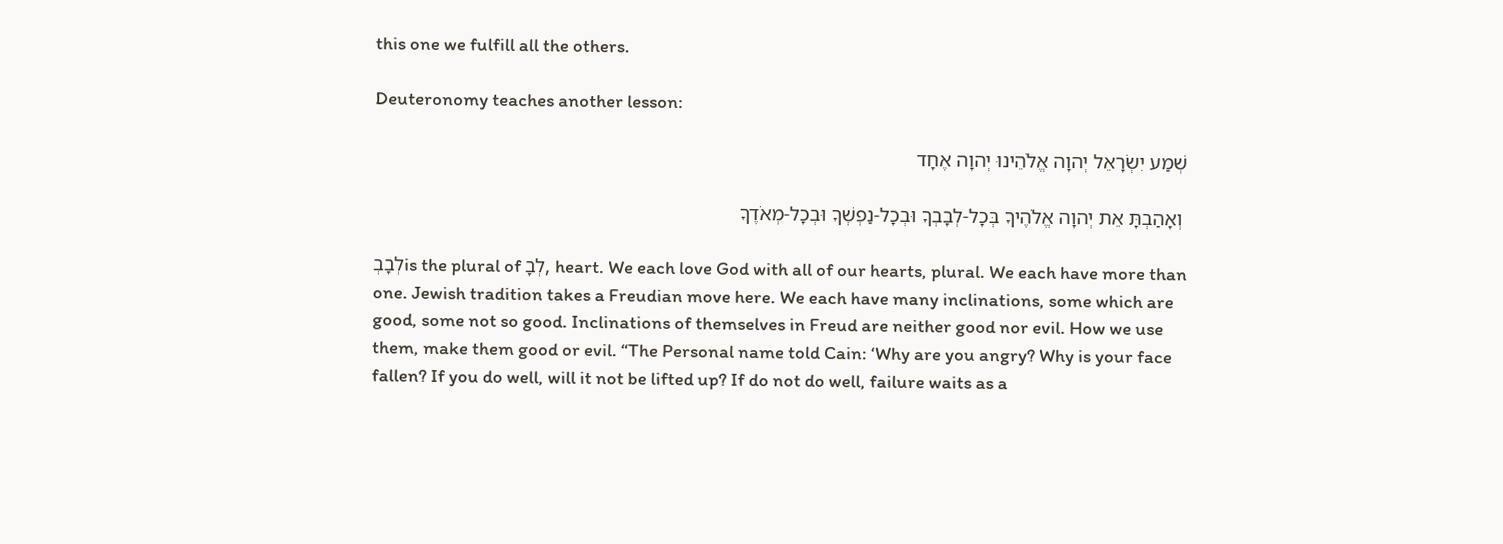this one we fulfill all the others.

Deuteronomy teaches another lesson:

שְׁמַע יִשְׂרָאֵל יְהוָה אֱלֹהֵינוּ יְהוָה אֶחָד

 וְאָהַבְתָּ אֵת יְהוָה אֱלֹהֶיךָ בְּכָל-לְבָבְךָ וּבְכָל-נַפְשְׁךָ וּבְכָל-מְאֹדֶךָ

לְבָבְis the plural of לְבָ, heart. We each love God with all of our hearts, plural. We each have more than one. Jewish tradition takes a Freudian move here. We each have many inclinations, some which are good, some not so good. Inclinations of themselves in Freud are neither good nor evil. How we use them, make them good or evil. “The Personal name told Cain: ‘Why are you angry? Why is your face fallen? If you do well, will it not be lifted up? If do not do well, failure waits as a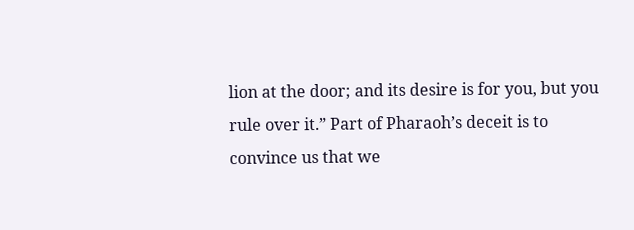lion at the door; and its desire is for you, but you rule over it.” Part of Pharaoh’s deceit is to convince us that we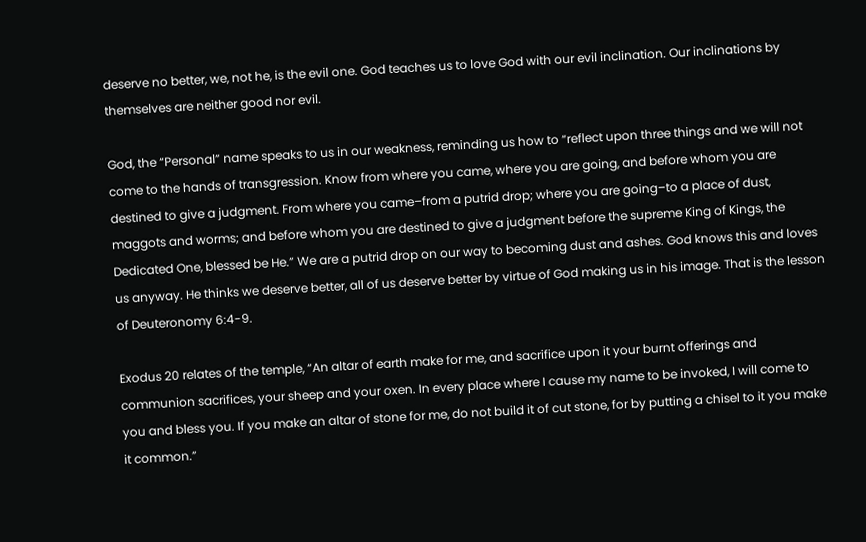deserve no better, we, not he, is the evil one. God teaches us to love God with our evil inclination. Our inclinations by themselves are neither good nor evil.

God, the “Personal” name speaks to us in our weakness, reminding us how to “reflect upon three things and we will not come to the hands of transgression. Know from where you came, where you are going, and before whom you are destined to give a judgment. From where you came–from a putrid drop; where you are going–to a place of dust, maggots and worms; and before whom you are destined to give a judgment before the supreme King of Kings, the Dedicated One, blessed be He.” We are a putrid drop on our way to becoming dust and ashes. God knows this and loves us anyway. He thinks we deserve better, all of us deserve better by virtue of God making us in his image. That is the lesson of Deuteronomy 6:4-9.

Exodus 20 relates of the temple, “An altar of earth make for me, and sacrifice upon it your burnt offerings and communion sacrifices, your sheep and your oxen. In every place where I cause my name to be invoked, I will come to you and bless you. If you make an altar of stone for me, do not build it of cut stone, for by putting a chisel to it you make it common.”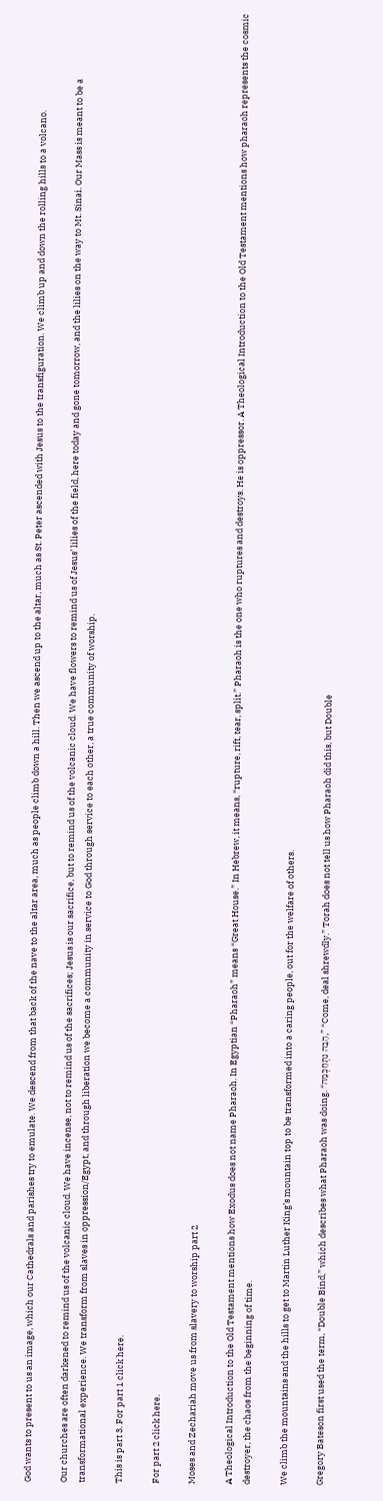God wants to present to us an image, which our Cathedrals and parishes try to emulate. We descend from that back of the nave to the altar area, much as people climb down a hill. Then we ascend up to the altar, much as St. Peter ascended with Jesus to the transfiguration. We climb up and down the rolling hills to a volcano.

Our churches are often darkened to remind us of the volcanic cloud. We have incense, not to remind us of the sacrifices; Jesus is our sacrifice, but to remind us of the volcanic cloud. We have flowers to remind us of Jesus’ lilies of the field, here today and gone tomorrow, and the lilies on the way to Mt. Sinai. Our Mass is meant to be a transformational experience. We transform from slaves in oppression/Egypt, and through liberation we become a community in service to God through service to each other, a true community of worship.

This is part 3. For part 1 click here.

For part 2 click here.

Moses and Zechariah move us from slavery to worship part 2

A Theological Introduction to the Old Testament mentions how Exodus does not name Pharaoh. In Egyptian “Pharaoh” means “Great House.” In Hebrew, it means, “rupture, rift, tear, split.” Pharaoh is the one who ruptures and destroys. He is oppressor. A Theological Introduction to the Old Testament mentions how pharaoh represents the cosmic destroyer, the chaos from the beginning of time.

We climb the mountains and the hills to get to Martin Luther King’s mountain top to be transformed into a caring people, out for the welfare of others.

Gregory Bateson first used the term, “Double Bind,” which describes what Pharaoh was doing. “הָבָה נִתְחַכְּמָה,” “Come, deal shrewdly.” Torah does not tell us how Pharaoh did this, but Double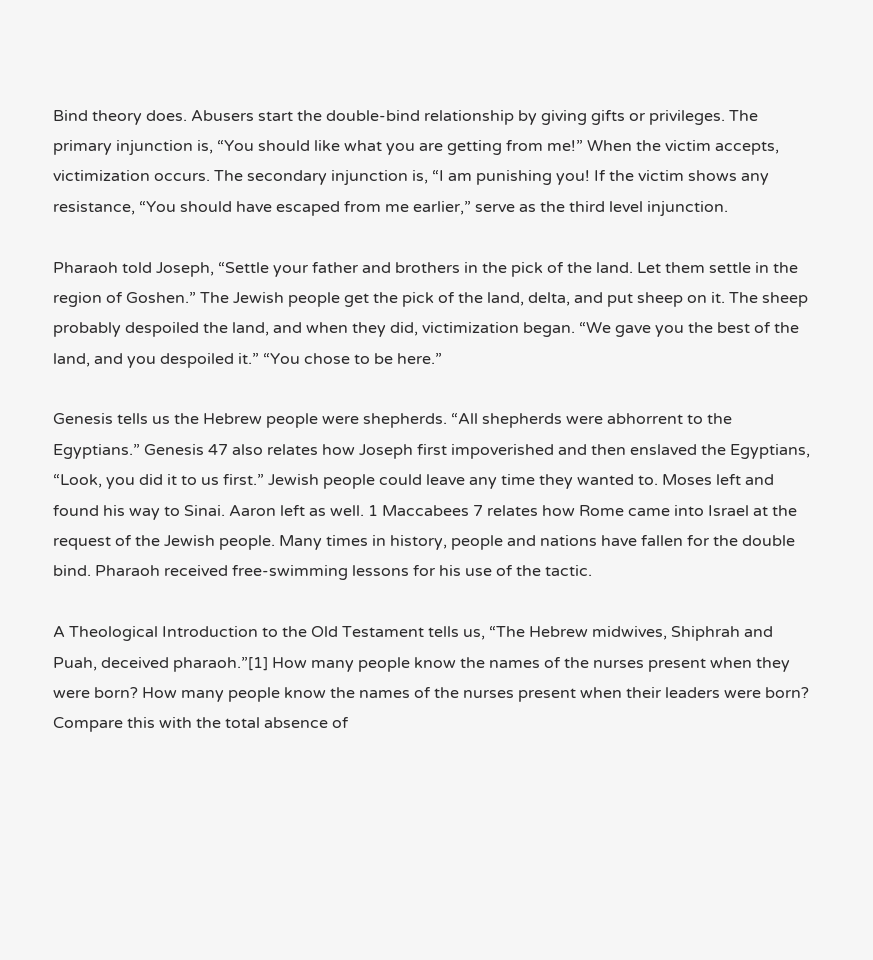Bind theory does. Abusers start the double-bind relationship by giving gifts or privileges. The primary injunction is, “You should like what you are getting from me!” When the victim accepts, victimization occurs. The secondary injunction is, “I am punishing you! If the victim shows any resistance, “You should have escaped from me earlier,” serve as the third level injunction.

Pharaoh told Joseph, “Settle your father and brothers in the pick of the land. Let them settle in the region of Goshen.” The Jewish people get the pick of the land, delta, and put sheep on it. The sheep probably despoiled the land, and when they did, victimization began. “We gave you the best of the land, and you despoiled it.” “You chose to be here.”

Genesis tells us the Hebrew people were shepherds. “All shepherds were abhorrent to the Egyptians.” Genesis 47 also relates how Joseph first impoverished and then enslaved the Egyptians, “Look, you did it to us first.” Jewish people could leave any time they wanted to. Moses left and found his way to Sinai. Aaron left as well. 1 Maccabees 7 relates how Rome came into Israel at the request of the Jewish people. Many times in history, people and nations have fallen for the double bind. Pharaoh received free-swimming lessons for his use of the tactic.

A Theological Introduction to the Old Testament tells us, “The Hebrew midwives, Shiphrah and Puah, deceived pharaoh.”[1] How many people know the names of the nurses present when they were born? How many people know the names of the nurses present when their leaders were born? Compare this with the total absence of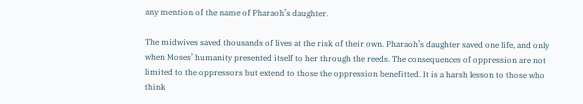any mention of the name of Pharaoh’s daughter.

The midwives saved thousands of lives at the risk of their own. Pharaoh’s daughter saved one life, and only when Moses’ humanity presented itself to her through the reeds. The consequences of oppression are not limited to the oppressors but extend to those the oppression benefitted. It is a harsh lesson to those who think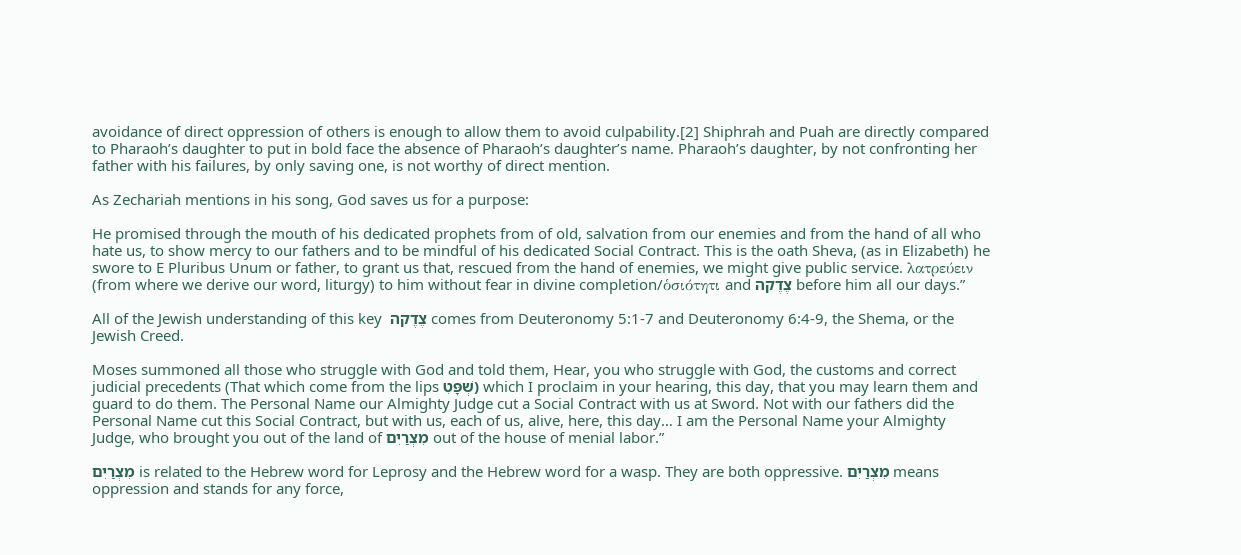avoidance of direct oppression of others is enough to allow them to avoid culpability.[2] Shiphrah and Puah are directly compared to Pharaoh’s daughter to put in bold face the absence of Pharaoh’s daughter’s name. Pharaoh’s daughter, by not confronting her father with his failures, by only saving one, is not worthy of direct mention.

As Zechariah mentions in his song, God saves us for a purpose:

He promised through the mouth of his dedicated prophets from of old, salvation from our enemies and from the hand of all who hate us, to show mercy to our fathers and to be mindful of his dedicated Social Contract. This is the oath Sheva, (as in Elizabeth) he swore to E Pluribus Unum or father, to grant us that, rescued from the hand of enemies, we might give public service. λατρεύειν (from where we derive our word, liturgy) to him without fear in divine completion/ὁσιότητι and צֶדֶקה before him all our days.”

All of the Jewish understanding of this key  צֶדֶקה comes from Deuteronomy 5:1-7 and Deuteronomy 6:4-9, the Shema, or the Jewish Creed.

Moses summoned all those who struggle with God and told them, Hear, you who struggle with God, the customs and correct judicial precedents (That which come from the lips שְׁפָּטִ) which I proclaim in your hearing, this day, that you may learn them and guard to do them. The Personal Name our Almighty Judge cut a Social Contract with us at Sword. Not with our fathers did the Personal Name cut this Social Contract, but with us, each of us, alive, here, this day… I am the Personal Name your Almighty Judge, who brought you out of the land of מִצְרַיִם out of the house of menial labor.”

מִצְרַיִם is related to the Hebrew word for Leprosy and the Hebrew word for a wasp. They are both oppressive. מִצְרַיִם means oppression and stands for any force,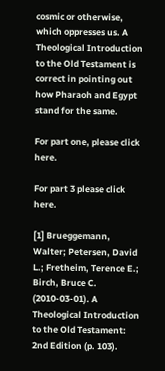cosmic or otherwise, which oppresses us. A Theological Introduction to the Old Testament is correct in pointing out how Pharaoh and Egypt stand for the same.

For part one, please click here.

For part 3 please click here.

[1] Brueggemann, Walter; Petersen, David L.; Fretheim, Terence E.; Birch, Bruce C. (2010-03-01). A Theological Introduction to the Old Testament: 2nd Edition (p. 103).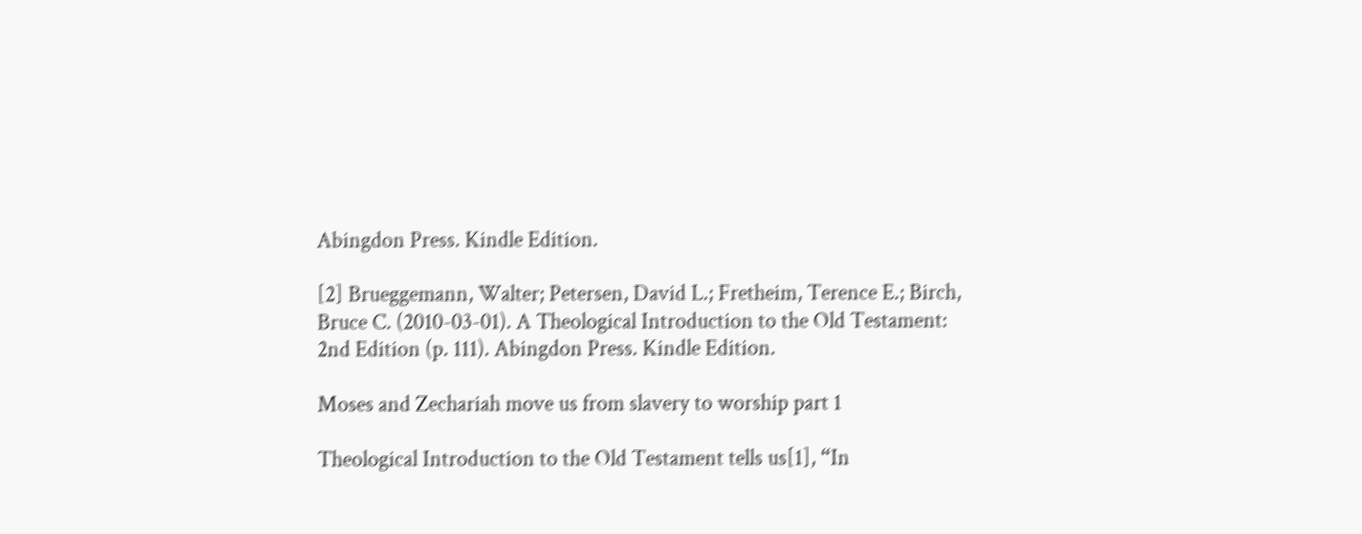Abingdon Press. Kindle Edition.

[2] Brueggemann, Walter; Petersen, David L.; Fretheim, Terence E.; Birch, Bruce C. (2010-03-01). A Theological Introduction to the Old Testament: 2nd Edition (p. 111). Abingdon Press. Kindle Edition.

Moses and Zechariah move us from slavery to worship part 1

Theological Introduction to the Old Testament tells us[1], “In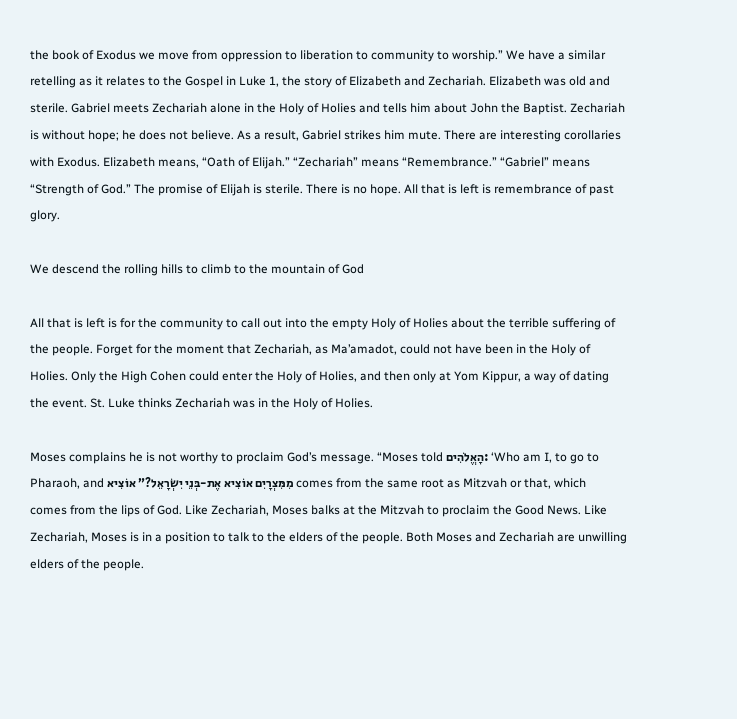the book of Exodus we move from oppression to liberation to community to worship.” We have a similar retelling as it relates to the Gospel in Luke 1, the story of Elizabeth and Zechariah. Elizabeth was old and sterile. Gabriel meets Zechariah alone in the Holy of Holies and tells him about John the Baptist. Zechariah is without hope; he does not believe. As a result, Gabriel strikes him mute. There are interesting corollaries with Exodus. Elizabeth means, “Oath of Elijah.” “Zechariah” means “Remembrance.” “Gabriel” means “Strength of God.” The promise of Elijah is sterile. There is no hope. All that is left is remembrance of past glory.

We descend the rolling hills to climb to the mountain of God

All that is left is for the community to call out into the empty Holy of Holies about the terrible suffering of the people. Forget for the moment that Zechariah, as Ma’amadot, could not have been in the Holy of Holies. Only the High Cohen could enter the Holy of Holies, and then only at Yom Kippur, a way of dating the event. St. Luke thinks Zechariah was in the Holy of Holies.

Moses complains he is not worthy to proclaim God’s message. “Moses told הָאֱלֹהִים: ‘Who am I, to go to Pharaoh, and מִמִּצְרָיִם אוֹצִיא אֶת-בְּנֵי יִשְׂרָאֵל?” אוֹצִיא comes from the same root as Mitzvah or that, which comes from the lips of God. Like Zechariah, Moses balks at the Mitzvah to proclaim the Good News. Like Zechariah, Moses is in a position to talk to the elders of the people. Both Moses and Zechariah are unwilling elders of the people.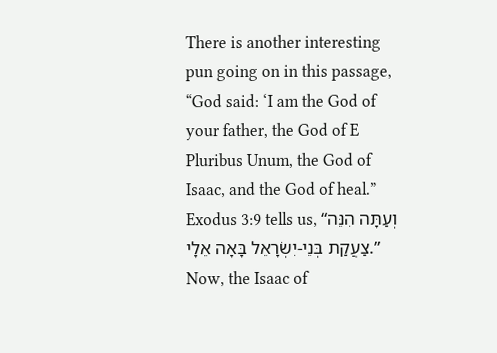There is another interesting pun going on in this passage, “God said: ‘I am the God of your father, the God of E Pluribus Unum, the God of Isaac, and the God of heal.” Exodus 3:9 tells us, “וְעַתָּה הִנֵּה צַעֲקַת בְּנֵי-יִשְׂרָאֵל בָּאָה אֵלָי.” Now, the Isaac of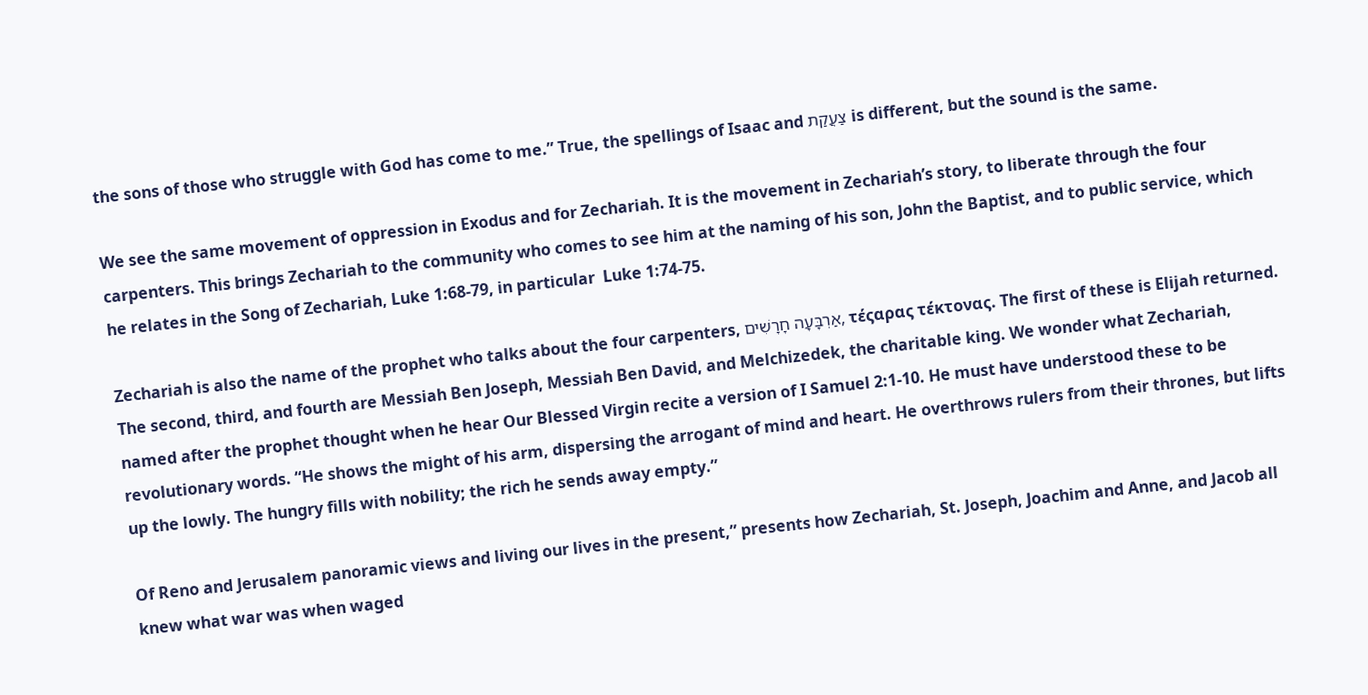the sons of those who struggle with God has come to me.” True, the spellings of Isaac and צַעֲקַת is different, but the sound is the same.

We see the same movement of oppression in Exodus and for Zechariah. It is the movement in Zechariah’s story, to liberate through the four carpenters. This brings Zechariah to the community who comes to see him at the naming of his son, John the Baptist, and to public service, which he relates in the Song of Zechariah, Luke 1:68-79, in particular  Luke 1:74-75.

Zechariah is also the name of the prophet who talks about the four carpenters, אַרְבָּעָה חָרָשִׁים, τέςαρας τέκτονας. The first of these is Elijah returned. The second, third, and fourth are Messiah Ben Joseph, Messiah Ben David, and Melchizedek, the charitable king. We wonder what Zechariah, named after the prophet thought when he hear Our Blessed Virgin recite a version of I Samuel 2:1-10. He must have understood these to be revolutionary words. “He shows the might of his arm, dispersing the arrogant of mind and heart. He overthrows rulers from their thrones, but lifts up the lowly. The hungry fills with nobility; the rich he sends away empty.”

Of Reno and Jerusalem panoramic views and living our lives in the present,” presents how Zechariah, St. Joseph, Joachim and Anne, and Jacob all knew what war was when waged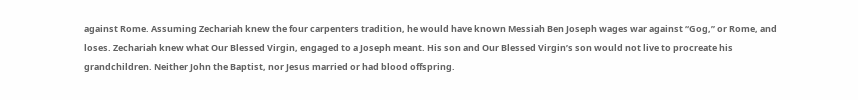against Rome. Assuming Zechariah knew the four carpenters tradition, he would have known Messiah Ben Joseph wages war against “Gog,” or Rome, and loses. Zechariah knew what Our Blessed Virgin, engaged to a Joseph meant. His son and Our Blessed Virgin’s son would not live to procreate his grandchildren. Neither John the Baptist, nor Jesus married or had blood offspring.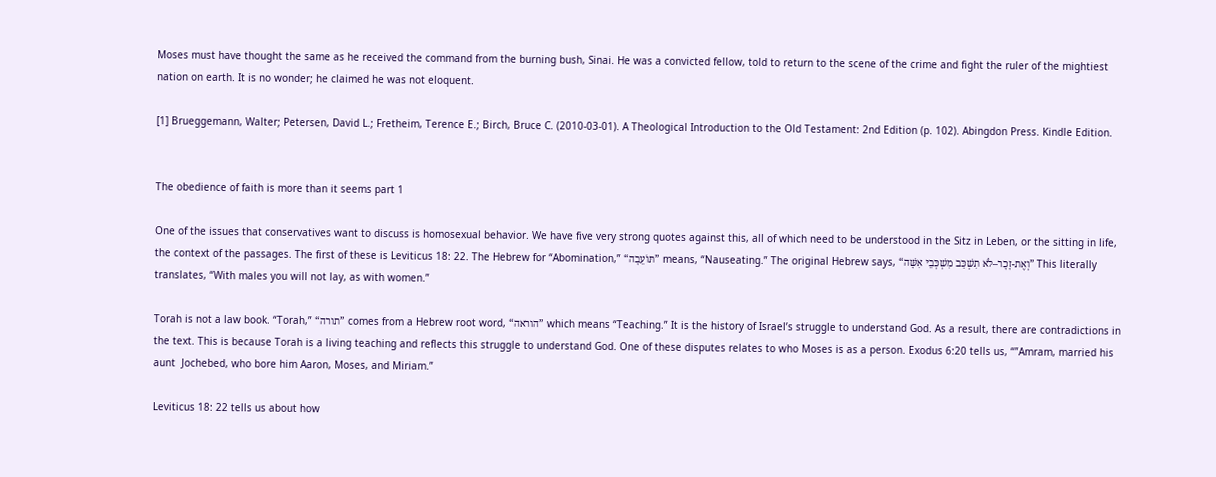Moses must have thought the same as he received the command from the burning bush, Sinai. He was a convicted fellow, told to return to the scene of the crime and fight the ruler of the mightiest nation on earth. It is no wonder; he claimed he was not eloquent.

[1] Brueggemann, Walter; Petersen, David L.; Fretheim, Terence E.; Birch, Bruce C. (2010-03-01). A Theological Introduction to the Old Testament: 2nd Edition (p. 102). Abingdon Press. Kindle Edition.


The obedience of faith is more than it seems part 1

One of the issues that conservatives want to discuss is homosexual behavior. We have five very strong quotes against this, all of which need to be understood in the Sitz in Leben, or the sitting in life, the context of the passages. The first of these is Leviticus 18: 22. The Hebrew for “Abomination,” “תּוֹעֵבָה” means, “Nauseating.” The original Hebrew says, “וְאֶת-זָכָר–לֹא תִשְׁכַּב מִשְׁכְּבֵי אִשָּׁה” This literally translates, “With males you will not lay, as with women.”

Torah is not a law book. “Torah,” “תורה” comes from a Hebrew root word, “הוראה” which means “Teaching.” It is the history of Israel’s struggle to understand God. As a result, there are contradictions in the text. This is because Torah is a living teaching and reflects this struggle to understand God. One of these disputes relates to who Moses is as a person. Exodus 6:20 tells us, “”Amram, married his aunt  Jochebed, who bore him Aaron, Moses, and Miriam.”

Leviticus 18: 22 tells us about how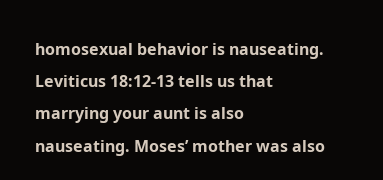homosexual behavior is nauseating. Leviticus 18:12-13 tells us that marrying your aunt is also nauseating. Moses’ mother was also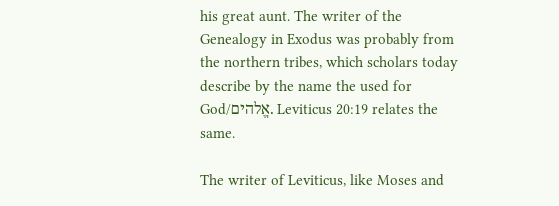his great aunt. The writer of the Genealogy in Exodus was probably from the northern tribes, which scholars today describe by the name the used for God/אֱלהים. Leviticus 20:19 relates the same.

The writer of Leviticus, like Moses and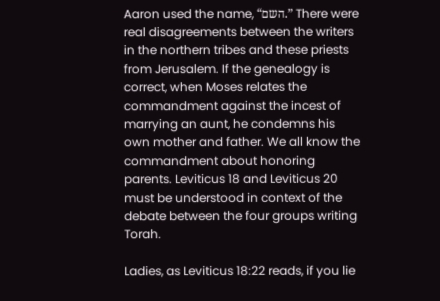Aaron used the name, “השם.” There were real disagreements between the writers in the northern tribes and these priests from Jerusalem. If the genealogy is correct, when Moses relates the commandment against the incest of marrying an aunt, he condemns his own mother and father. We all know the commandment about honoring parents. Leviticus 18 and Leviticus 20 must be understood in context of the debate between the four groups writing Torah.

Ladies, as Leviticus 18:22 reads, if you lie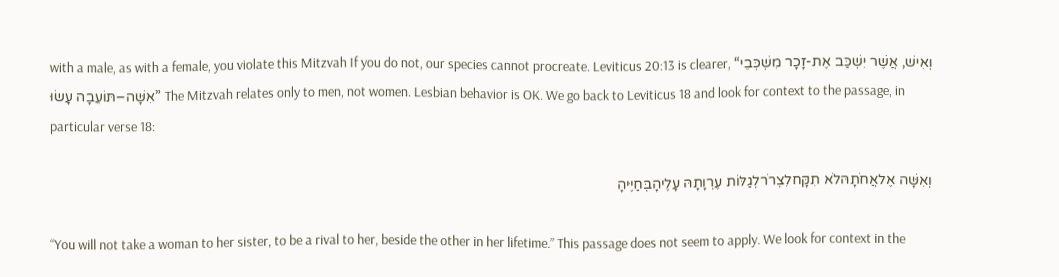with a male, as with a female, you violate this Mitzvah If you do not, our species cannot procreate. Leviticus 20:13 is clearer, “וְאִישׁ, אֲשֶׁר יִשְׁכַּב אֶת-זָכָר מִשְׁכְּבֵי אִשָּׁה–תּוֹעֵבָה עָשׂוּ” The Mitzvah relates only to men, not women. Lesbian behavior is OK. We go back to Leviticus 18 and look for context to the passage, in particular verse 18:

וְאִשָּׁה אֶלאֲחֹתָהּלֹא תִקָּחלִצְרֹרלְגַלּוֹת עֶרְוָתָהּ עָלֶיהָבְּחַיֶּיהָ

“You will not take a woman to her sister, to be a rival to her, beside the other in her lifetime.” This passage does not seem to apply. We look for context in the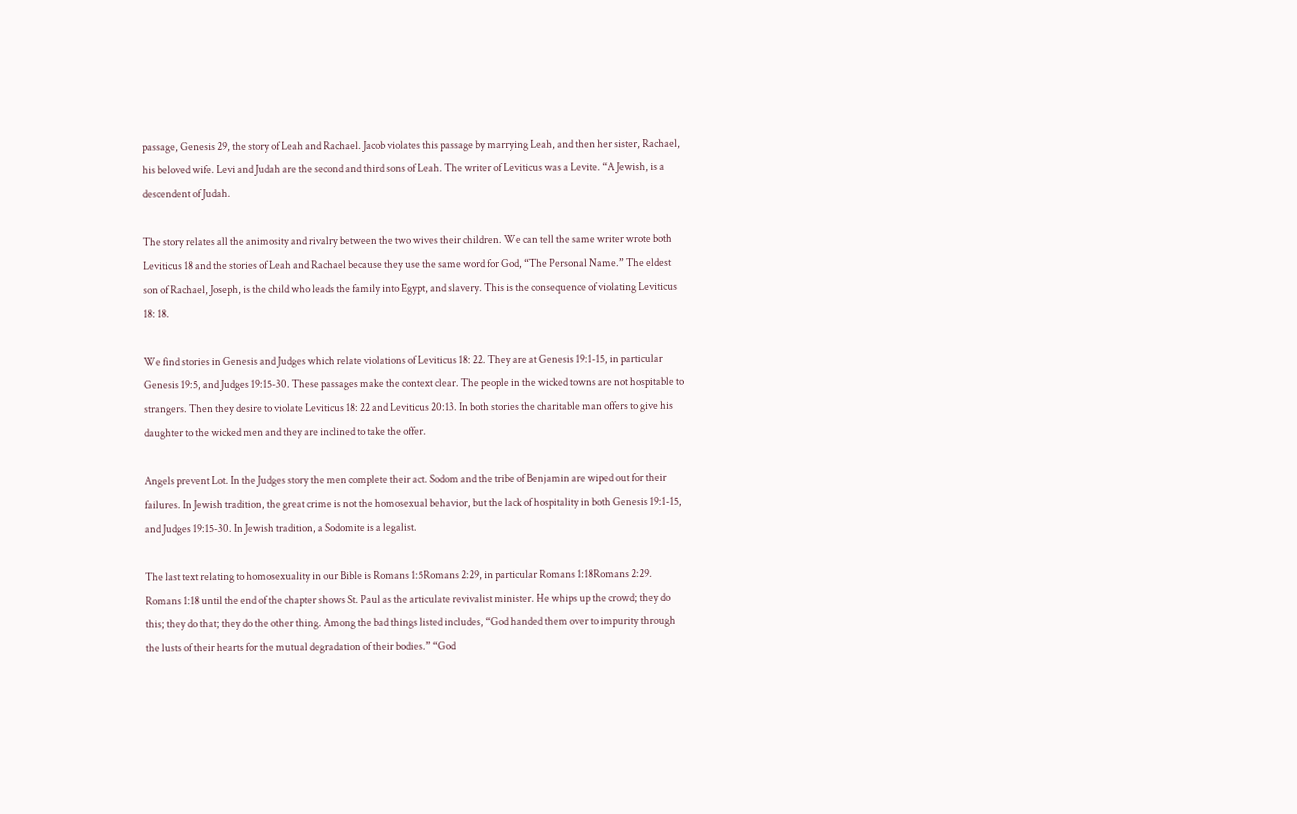passage, Genesis 29, the story of Leah and Rachael. Jacob violates this passage by marrying Leah, and then her sister, Rachael, his beloved wife. Levi and Judah are the second and third sons of Leah. The writer of Leviticus was a Levite. “A Jewish, is a descendent of Judah.

The story relates all the animosity and rivalry between the two wives their children. We can tell the same writer wrote both Leviticus 18 and the stories of Leah and Rachael because they use the same word for God, “The Personal Name.” The eldest son of Rachael, Joseph, is the child who leads the family into Egypt, and slavery. This is the consequence of violating Leviticus 18: 18.

We find stories in Genesis and Judges which relate violations of Leviticus 18: 22. They are at Genesis 19:1-15, in particular Genesis 19:5, and Judges 19:15-30. These passages make the context clear. The people in the wicked towns are not hospitable to strangers. Then they desire to violate Leviticus 18: 22 and Leviticus 20:13. In both stories the charitable man offers to give his daughter to the wicked men and they are inclined to take the offer.

Angels prevent Lot. In the Judges story the men complete their act. Sodom and the tribe of Benjamin are wiped out for their failures. In Jewish tradition, the great crime is not the homosexual behavior, but the lack of hospitality in both Genesis 19:1-15, and Judges 19:15-30. In Jewish tradition, a Sodomite is a legalist.

The last text relating to homosexuality in our Bible is Romans 1:5Romans 2:29, in particular Romans 1:18Romans 2:29. Romans 1:18 until the end of the chapter shows St. Paul as the articulate revivalist minister. He whips up the crowd; they do this; they do that; they do the other thing. Among the bad things listed includes, “God handed them over to impurity through the lusts of their hearts for the mutual degradation of their bodies.” “God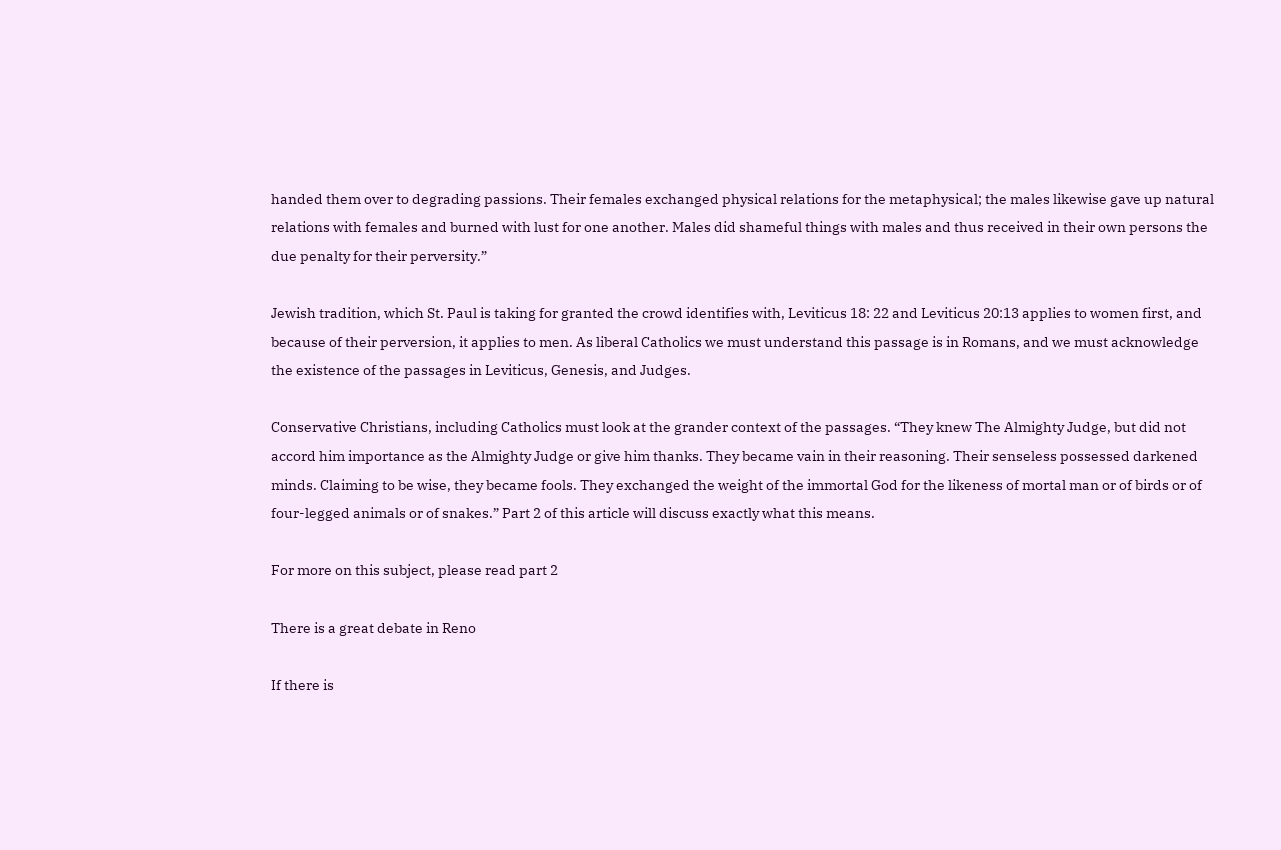handed them over to degrading passions. Their females exchanged physical relations for the metaphysical; the males likewise gave up natural relations with females and burned with lust for one another. Males did shameful things with males and thus received in their own persons the due penalty for their perversity.”

Jewish tradition, which St. Paul is taking for granted the crowd identifies with, Leviticus 18: 22 and Leviticus 20:13 applies to women first, and because of their perversion, it applies to men. As liberal Catholics we must understand this passage is in Romans, and we must acknowledge the existence of the passages in Leviticus, Genesis, and Judges.

Conservative Christians, including Catholics must look at the grander context of the passages. “They knew The Almighty Judge, but did not accord him importance as the Almighty Judge or give him thanks. They became vain in their reasoning. Their senseless possessed darkened minds. Claiming to be wise, they became fools. They exchanged the weight of the immortal God for the likeness of mortal man or of birds or of four-legged animals or of snakes.” Part 2 of this article will discuss exactly what this means.

For more on this subject, please read part 2

There is a great debate in Reno

If there is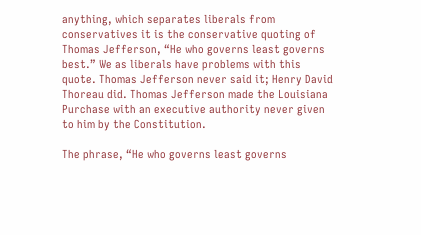anything, which separates liberals from conservatives it is the conservative quoting of Thomas Jefferson, “He who governs least governs best.” We as liberals have problems with this quote. Thomas Jefferson never said it; Henry David Thoreau did. Thomas Jefferson made the Louisiana Purchase with an executive authority never given to him by the Constitution.

The phrase, “He who governs least governs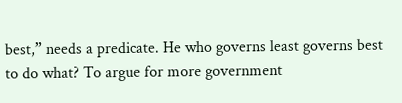best,” needs a predicate. He who governs least governs best to do what? To argue for more government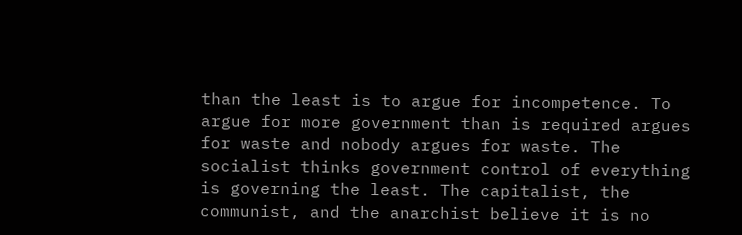than the least is to argue for incompetence. To argue for more government than is required argues for waste and nobody argues for waste. The socialist thinks government control of everything is governing the least. The capitalist, the communist, and the anarchist believe it is no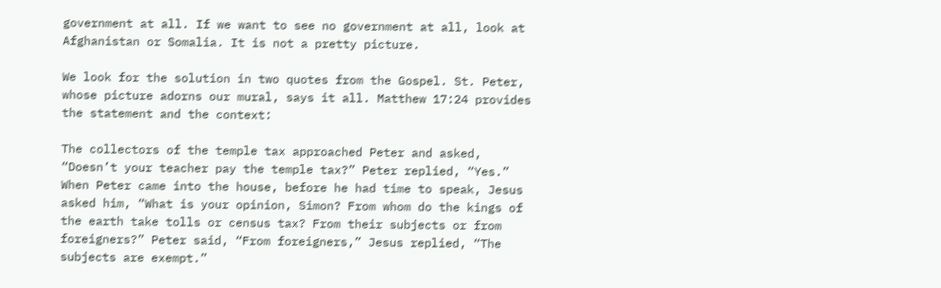government at all. If we want to see no government at all, look at Afghanistan or Somalia. It is not a pretty picture.

We look for the solution in two quotes from the Gospel. St. Peter, whose picture adorns our mural, says it all. Matthew 17:24 provides the statement and the context:

The collectors of the temple tax approached Peter and asked, “Doesn’t your teacher pay the temple tax?” Peter replied, “Yes.” When Peter came into the house, before he had time to speak, Jesus asked him, “What is your opinion, Simon? From whom do the kings of the earth take tolls or census tax? From their subjects or from foreigners?” Peter said, “From foreigners,” Jesus replied, “The subjects are exempt.”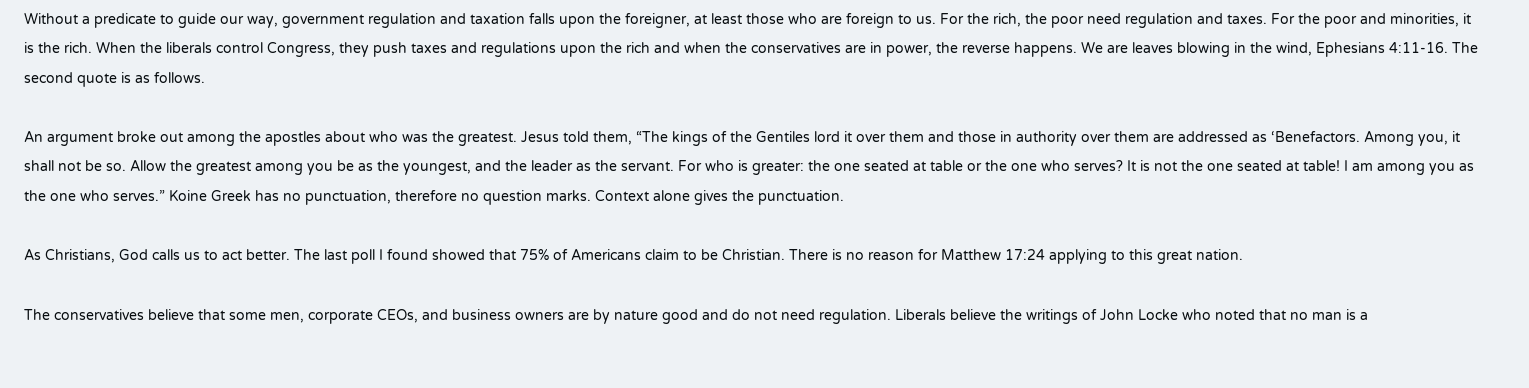Without a predicate to guide our way, government regulation and taxation falls upon the foreigner, at least those who are foreign to us. For the rich, the poor need regulation and taxes. For the poor and minorities, it is the rich. When the liberals control Congress, they push taxes and regulations upon the rich and when the conservatives are in power, the reverse happens. We are leaves blowing in the wind, Ephesians 4:11-16. The second quote is as follows.

An argument broke out among the apostles about who was the greatest. Jesus told them, “The kings of the Gentiles lord it over them and those in authority over them are addressed as ‘Benefactors. Among you, it shall not be so. Allow the greatest among you be as the youngest, and the leader as the servant. For who is greater: the one seated at table or the one who serves? It is not the one seated at table! I am among you as the one who serves.” Koine Greek has no punctuation, therefore no question marks. Context alone gives the punctuation.

As Christians, God calls us to act better. The last poll I found showed that 75% of Americans claim to be Christian. There is no reason for Matthew 17:24 applying to this great nation.

The conservatives believe that some men, corporate CEOs, and business owners are by nature good and do not need regulation. Liberals believe the writings of John Locke who noted that no man is a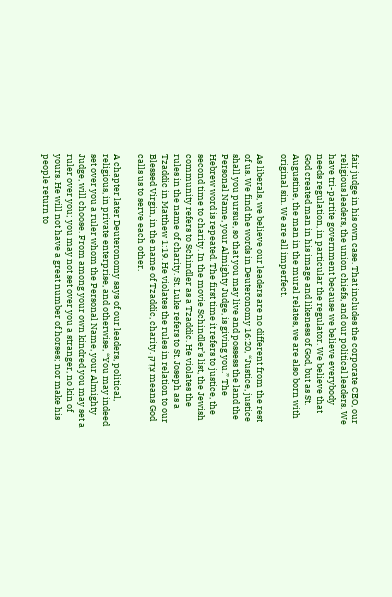fair judge in his own case. That includes the corporate CEO, our religious leaders, the union chiefs, and our political leaders. We have tri-partite government because we believe everybody needs regulation, in particular the regulator. We believe that God created man in his image and likeness of God, but as St. Augustine, the man in the mural relates, we are also born with original sin. We are all imperfect.

As liberals, we believe our leaders are no different from the rest of us. We find the words in Deuteronomy 16:20, “Justice, justice shall you pursue, so that you may live and possess the land the Personal Name, your Almighty Judge, is giving you.” The Hebrew word is repeated. The first time it refers to justice, the second time to charity. In the movie Schindler’s list, the Jewish community refers to Schindler as a Tzaddic. He violates the rules in the name of charity. St. Luke refers to St. Joseph as a Tzaddic in Matthew 1:19. He violates the rules in relation to our Blessed Virgin, in the name of Tzaddic, charity. צֶדֶק means God calls us to serve each other.

A chapter later Deuteronomy says of our leaders, political, religious, in private enterprise, and otherwise, “You may indeed set over you a ruler whom the Personal Name, your Almighty Judge, will choose. From among your own kindred you may set a ruler over you; you may not set over you a stranger, no kin of yours. He will not have a great number of horses; nor make his people return to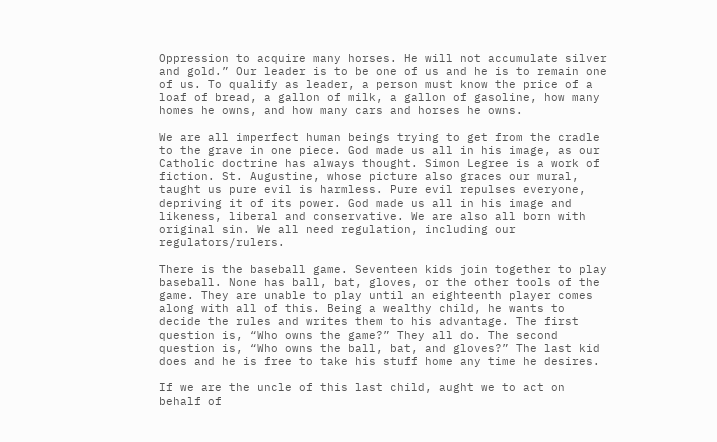Oppression to acquire many horses. He will not accumulate silver and gold.” Our leader is to be one of us and he is to remain one of us. To qualify as leader, a person must know the price of a loaf of bread, a gallon of milk, a gallon of gasoline, how many homes he owns, and how many cars and horses he owns.

We are all imperfect human beings trying to get from the cradle to the grave in one piece. God made us all in his image, as our Catholic doctrine has always thought. Simon Legree is a work of fiction. St. Augustine, whose picture also graces our mural, taught us pure evil is harmless. Pure evil repulses everyone, depriving it of its power. God made us all in his image and likeness, liberal and conservative. We are also all born with original sin. We all need regulation, including our regulators/rulers.

There is the baseball game. Seventeen kids join together to play baseball. None has ball, bat, gloves, or the other tools of the game. They are unable to play until an eighteenth player comes along with all of this. Being a wealthy child, he wants to decide the rules and writes them to his advantage. The first question is, “Who owns the game?” They all do. The second question is, “Who owns the ball, bat, and gloves?” The last kid does and he is free to take his stuff home any time he desires.

If we are the uncle of this last child, aught we to act on behalf of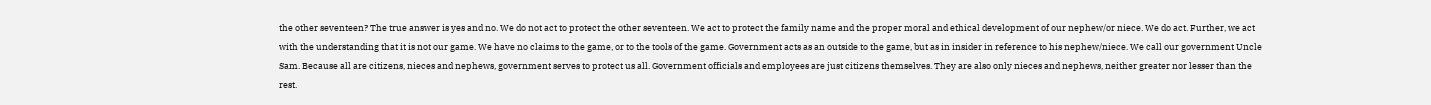the other seventeen? The true answer is yes and no. We do not act to protect the other seventeen. We act to protect the family name and the proper moral and ethical development of our nephew/or niece. We do act. Further, we act with the understanding that it is not our game. We have no claims to the game, or to the tools of the game. Government acts as an outside to the game, but as in insider in reference to his nephew/niece. We call our government Uncle Sam. Because all are citizens, nieces and nephews, government serves to protect us all. Government officials and employees are just citizens themselves. They are also only nieces and nephews, neither greater nor lesser than the rest.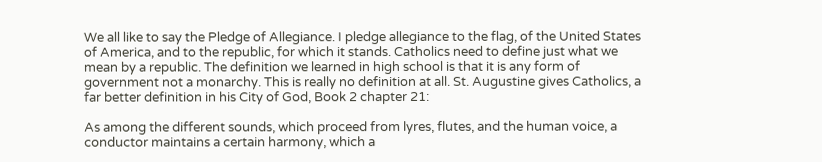We all like to say the Pledge of Allegiance. I pledge allegiance to the flag, of the United States of America, and to the republic, for which it stands. Catholics need to define just what we mean by a republic. The definition we learned in high school is that it is any form of government not a monarchy. This is really no definition at all. St. Augustine gives Catholics, a far better definition in his City of God, Book 2 chapter 21:

As among the different sounds, which proceed from lyres, flutes, and the human voice, a conductor maintains a certain harmony, which a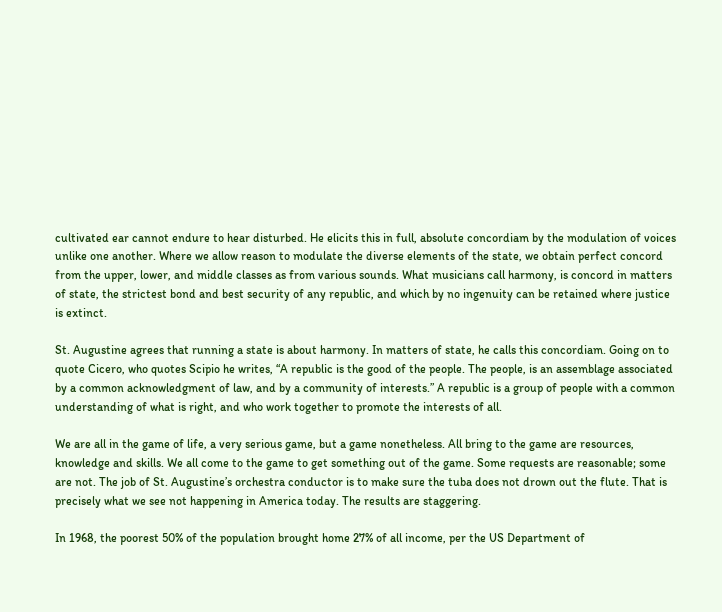cultivated ear cannot endure to hear disturbed. He elicits this in full, absolute concordiam by the modulation of voices unlike one another. Where we allow reason to modulate the diverse elements of the state, we obtain perfect concord from the upper, lower, and middle classes as from various sounds. What musicians call harmony, is concord in matters of state, the strictest bond and best security of any republic, and which by no ingenuity can be retained where justice is extinct.

St. Augustine agrees that running a state is about harmony. In matters of state, he calls this concordiam. Going on to quote Cicero, who quotes Scipio he writes, “A republic is the good of the people. The people, is an assemblage associated by a common acknowledgment of law, and by a community of interests.” A republic is a group of people with a common understanding of what is right, and who work together to promote the interests of all.

We are all in the game of life, a very serious game, but a game nonetheless. All bring to the game are resources, knowledge and skills. We all come to the game to get something out of the game. Some requests are reasonable; some are not. The job of St. Augustine’s orchestra conductor is to make sure the tuba does not drown out the flute. That is precisely what we see not happening in America today. The results are staggering.

In 1968, the poorest 50% of the population brought home 27% of all income, per the US Department of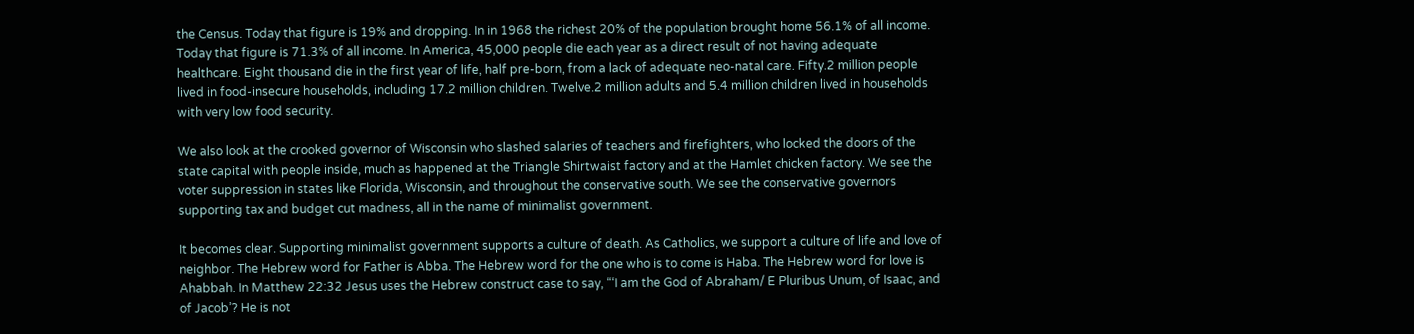the Census. Today that figure is 19% and dropping. In in 1968 the richest 20% of the population brought home 56.1% of all income. Today that figure is 71.3% of all income. In America, 45,000 people die each year as a direct result of not having adequate healthcare. Eight thousand die in the first year of life, half pre-born, from a lack of adequate neo-natal care. Fifty.2 million people lived in food-insecure households, including 17.2 million children. Twelve.2 million adults and 5.4 million children lived in households with very low food security.

We also look at the crooked governor of Wisconsin who slashed salaries of teachers and firefighters, who locked the doors of the state capital with people inside, much as happened at the Triangle Shirtwaist factory and at the Hamlet chicken factory. We see the voter suppression in states like Florida, Wisconsin, and throughout the conservative south. We see the conservative governors supporting tax and budget cut madness, all in the name of minimalist government.

It becomes clear. Supporting minimalist government supports a culture of death. As Catholics, we support a culture of life and love of neighbor. The Hebrew word for Father is Abba. The Hebrew word for the one who is to come is Haba. The Hebrew word for love is Ahabbah. In Matthew 22:32 Jesus uses the Hebrew construct case to say, “‘I am the God of Abraham/ E Pluribus Unum, of Isaac, and of Jacob’? He is not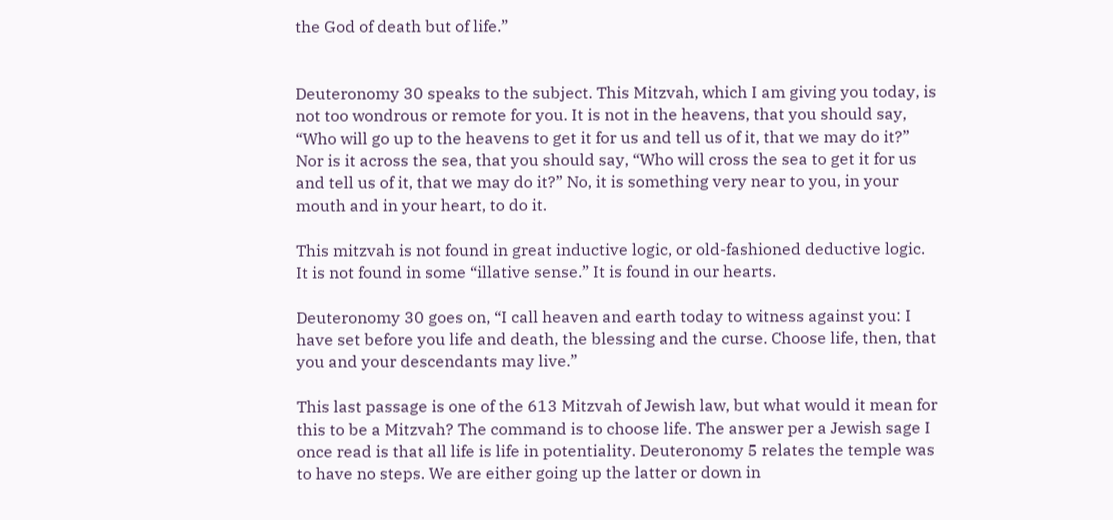the God of death but of life.”


Deuteronomy 30 speaks to the subject. This Mitzvah, which I am giving you today, is not too wondrous or remote for you. It is not in the heavens, that you should say, “Who will go up to the heavens to get it for us and tell us of it, that we may do it?” Nor is it across the sea, that you should say, “Who will cross the sea to get it for us and tell us of it, that we may do it?” No, it is something very near to you, in your mouth and in your heart, to do it.

This mitzvah is not found in great inductive logic, or old-fashioned deductive logic. It is not found in some “illative sense.” It is found in our hearts.

Deuteronomy 30 goes on, “I call heaven and earth today to witness against you: I have set before you life and death, the blessing and the curse. Choose life, then, that you and your descendants may live.”

This last passage is one of the 613 Mitzvah of Jewish law, but what would it mean for this to be a Mitzvah? The command is to choose life. The answer per a Jewish sage I once read is that all life is life in potentiality. Deuteronomy 5 relates the temple was to have no steps. We are either going up the latter or down in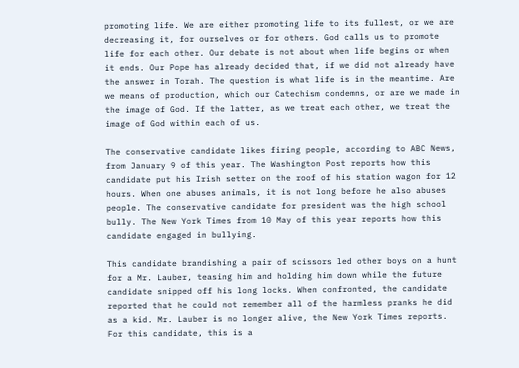promoting life. We are either promoting life to its fullest, or we are decreasing it, for ourselves or for others. God calls us to promote life for each other. Our debate is not about when life begins or when it ends. Our Pope has already decided that, if we did not already have the answer in Torah. The question is what life is in the meantime. Are we means of production, which our Catechism condemns, or are we made in the image of God. If the latter, as we treat each other, we treat the image of God within each of us.

The conservative candidate likes firing people, according to ABC News, from January 9 of this year. The Washington Post reports how this candidate put his Irish setter on the roof of his station wagon for 12 hours. When one abuses animals, it is not long before he also abuses people. The conservative candidate for president was the high school bully. The New York Times from 10 May of this year reports how this candidate engaged in bullying.

This candidate brandishing a pair of scissors led other boys on a hunt for a Mr. Lauber, teasing him and holding him down while the future candidate snipped off his long locks. When confronted, the candidate reported that he could not remember all of the harmless pranks he did as a kid. Mr. Lauber is no longer alive, the New York Times reports. For this candidate, this is a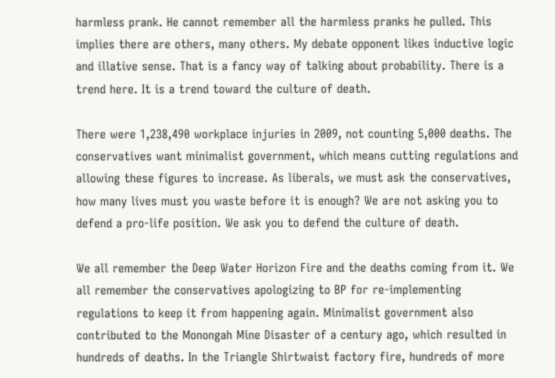harmless prank. He cannot remember all the harmless pranks he pulled. This implies there are others, many others. My debate opponent likes inductive logic and illative sense. That is a fancy way of talking about probability. There is a trend here. It is a trend toward the culture of death.

There were 1,238,490 workplace injuries in 2009, not counting 5,000 deaths. The conservatives want minimalist government, which means cutting regulations and allowing these figures to increase. As liberals, we must ask the conservatives, how many lives must you waste before it is enough? We are not asking you to defend a pro-life position. We ask you to defend the culture of death.

We all remember the Deep Water Horizon Fire and the deaths coming from it. We all remember the conservatives apologizing to BP for re-implementing regulations to keep it from happening again. Minimalist government also contributed to the Monongah Mine Disaster of a century ago, which resulted in hundreds of deaths. In the Triangle Shirtwaist factory fire, hundreds of more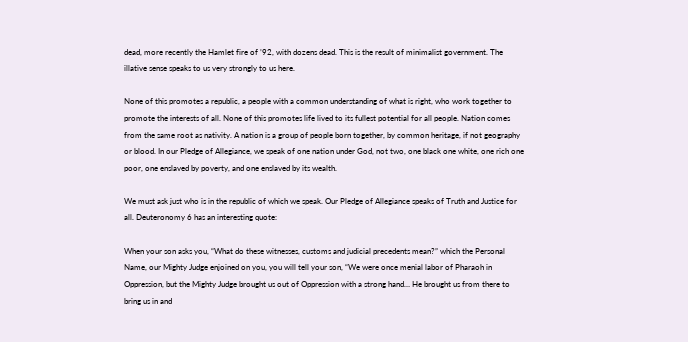dead, more recently the Hamlet fire of ’92, with dozens dead. This is the result of minimalist government. The illative sense speaks to us very strongly to us here.

None of this promotes a republic, a people with a common understanding of what is right, who work together to promote the interests of all. None of this promotes life lived to its fullest potential for all people. Nation comes from the same root as nativity. A nation is a group of people born together, by common heritage, if not geography or blood. In our Pledge of Allegiance, we speak of one nation under God, not two, one black one white, one rich one poor, one enslaved by poverty, and one enslaved by its wealth.

We must ask just who is in the republic of which we speak. Our Pledge of Allegiance speaks of Truth and Justice for all. Deuteronomy 6 has an interesting quote:

When your son asks you, “What do these witnesses, customs and judicial precedents mean?” which the Personal Name, our Mighty Judge enjoined on you, you will tell your son, “We were once menial labor of Pharaoh in Oppression, but the Mighty Judge brought us out of Oppression with a strong hand… He brought us from there to bring us in and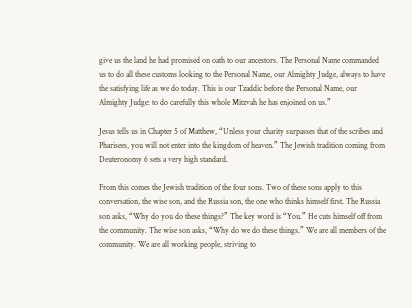give us the land he had promised on oath to our ancestors. The Personal Name commanded us to do all these customs looking to the Personal Name, our Almighty Judge, always to have the satisfying life as we do today. This is our Tzaddic before the Personal Name, our Almighty Judge: to do carefully this whole Mitzvah he has enjoined on us.”

Jesus tells us in Chapter 5 of Matthew, “Unless your charity surpasses that of the scribes and Pharisees, you will not enter into the kingdom of heaven.” The Jewish tradition coming from Deuteronomy 6 sets a very high standard.

From this comes the Jewish tradition of the four sons. Two of these sons apply to this conversation, the wise son, and the Russia son, the one who thinks himself first. The Russia son asks, “Why do you do these things?” The key word is “You.” He cuts himself off from the community. The wise son asks, “Why do we do these things.” We are all members of the community. We are all working people, striving to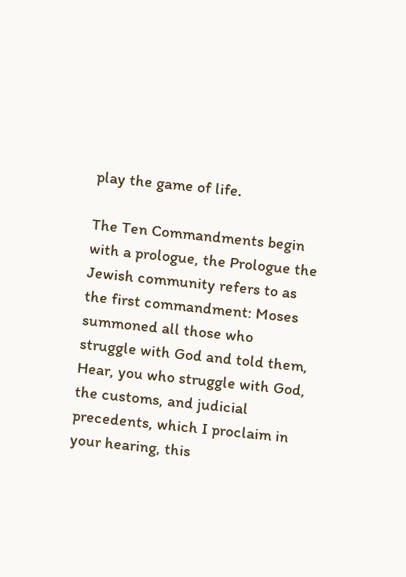play the game of life.

The Ten Commandments begin with a prologue, the Prologue the Jewish community refers to as the first commandment: Moses summoned all those who struggle with God and told them, Hear, you who struggle with God, the customs, and judicial precedents, which I proclaim in your hearing, this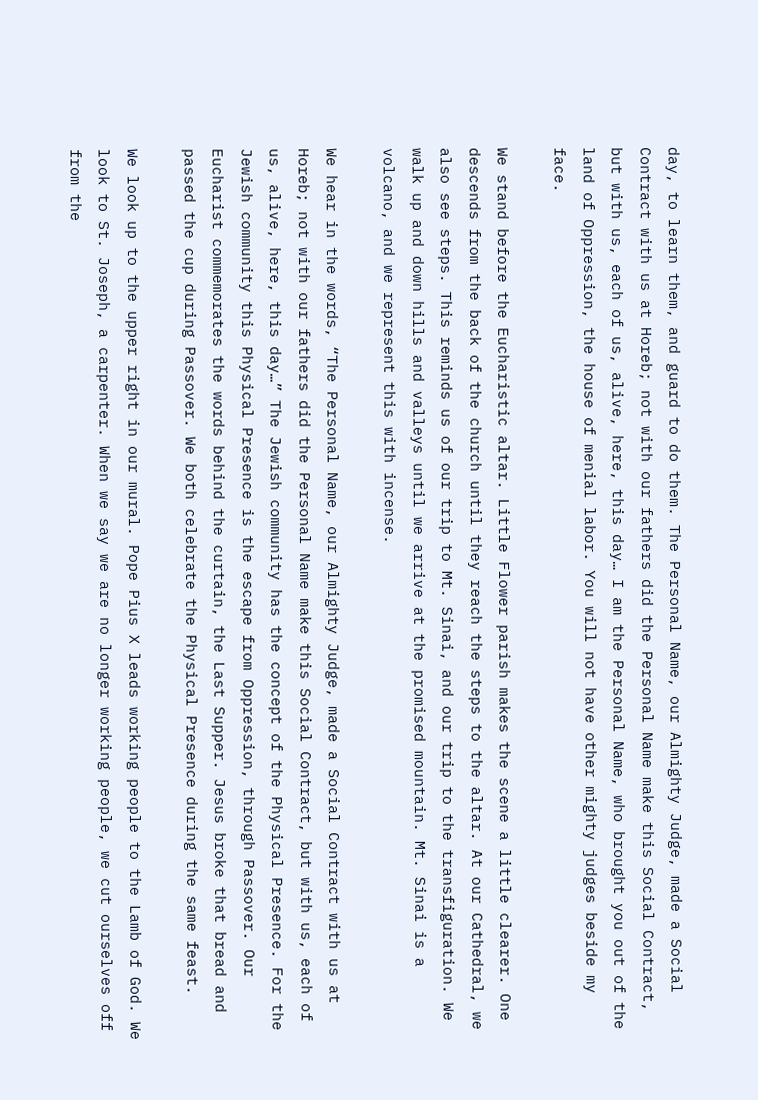day, to learn them, and guard to do them. The Personal Name, our Almighty Judge, made a Social Contract with us at Horeb; not with our fathers did the Personal Name make this Social Contract, but with us, each of us, alive, here, this day… I am the Personal Name, who brought you out of the land of Oppression, the house of menial labor. You will not have other mighty judges beside my face.

We stand before the Eucharistic altar. Little Flower parish makes the scene a little clearer. One descends from the back of the church until they reach the steps to the altar. At our Cathedral, we also see steps. This reminds us of our trip to Mt. Sinai, and our trip to the transfiguration. We walk up and down hills and valleys until we arrive at the promised mountain. Mt. Sinai is a volcano, and we represent this with incense.

We hear in the words, “The Personal Name, our Almighty Judge, made a Social Contract with us at Horeb; not with our fathers did the Personal Name make this Social Contract, but with us, each of us, alive, here, this day…” The Jewish community has the concept of the Physical Presence. For the Jewish community this Physical Presence is the escape from Oppression, through Passover. Our Eucharist commemorates the words behind the curtain, the Last Supper. Jesus broke that bread and passed the cup during Passover. We both celebrate the Physical Presence during the same feast.

We look up to the upper right in our mural. Pope Pius X leads working people to the Lamb of God. We look to St. Joseph, a carpenter. When we say we are no longer working people, we cut ourselves off from the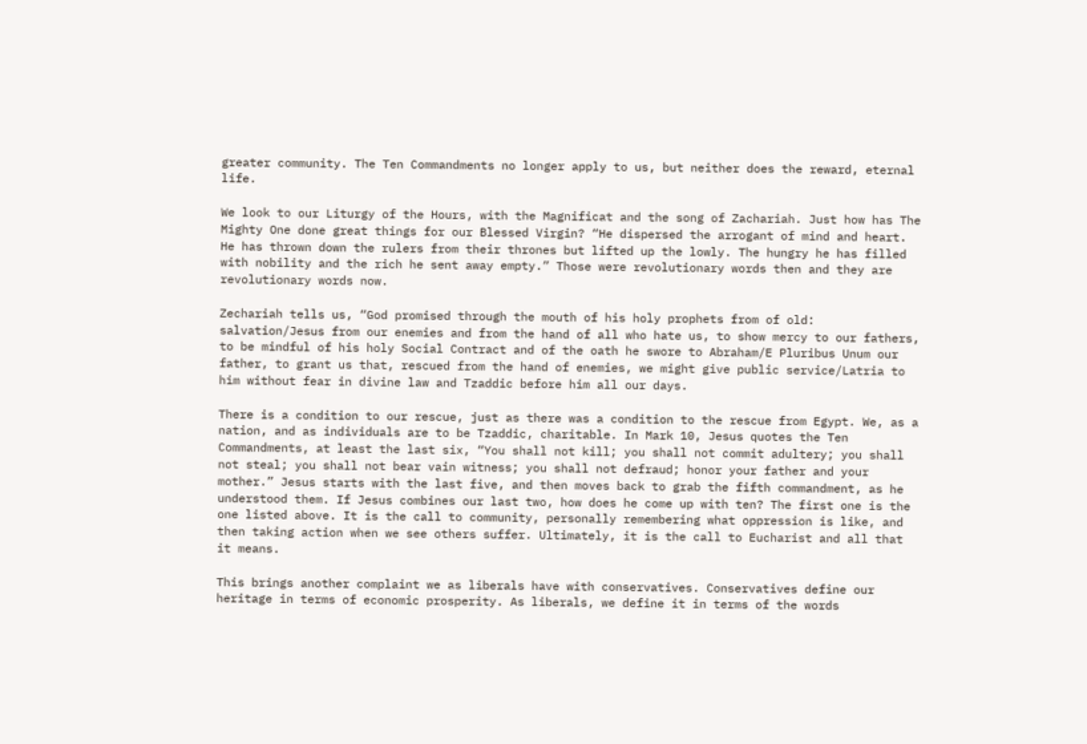greater community. The Ten Commandments no longer apply to us, but neither does the reward, eternal life.

We look to our Liturgy of the Hours, with the Magnificat and the song of Zachariah. Just how has The Mighty One done great things for our Blessed Virgin? “He dispersed the arrogant of mind and heart.  He has thrown down the rulers from their thrones but lifted up the lowly. The hungry he has filled with nobility and the rich he sent away empty.” Those were revolutionary words then and they are revolutionary words now.

Zechariah tells us, “God promised through the mouth of his holy prophets from of old: salvation/Jesus from our enemies and from the hand of all who hate us, to show mercy to our fathers, to be mindful of his holy Social Contract and of the oath he swore to Abraham/E Pluribus Unum our father, to grant us that, rescued from the hand of enemies, we might give public service/Latria to him without fear in divine law and Tzaddic before him all our days.

There is a condition to our rescue, just as there was a condition to the rescue from Egypt. We, as a nation, and as individuals are to be Tzaddic, charitable. In Mark 10, Jesus quotes the Ten Commandments, at least the last six, “You shall not kill; you shall not commit adultery; you shall not steal; you shall not bear vain witness; you shall not defraud; honor your father and your mother.” Jesus starts with the last five, and then moves back to grab the fifth commandment, as he understood them. If Jesus combines our last two, how does he come up with ten? The first one is the one listed above. It is the call to community, personally remembering what oppression is like, and then taking action when we see others suffer. Ultimately, it is the call to Eucharist and all that it means.

This brings another complaint we as liberals have with conservatives. Conservatives define our heritage in terms of economic prosperity. As liberals, we define it in terms of the words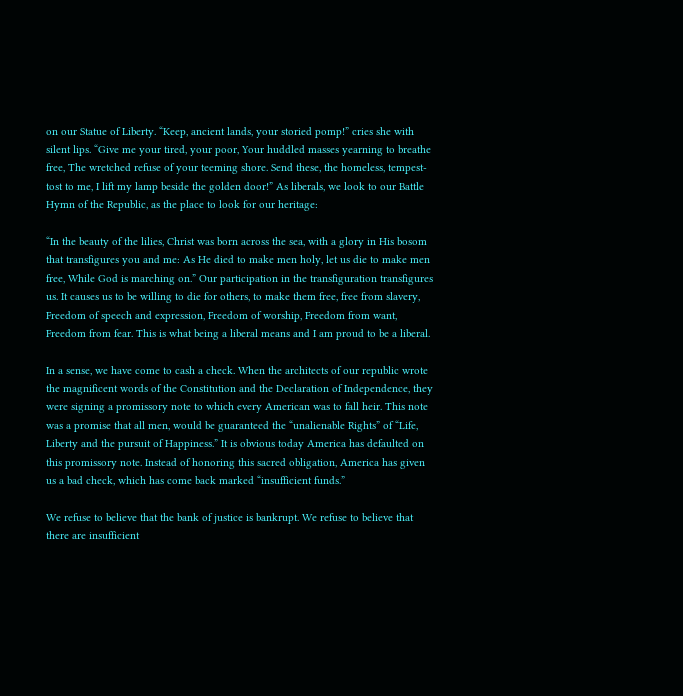on our Statue of Liberty. “Keep, ancient lands, your storied pomp!” cries she with silent lips. “Give me your tired, your poor, Your huddled masses yearning to breathe free, The wretched refuse of your teeming shore. Send these, the homeless, tempest-tost to me, I lift my lamp beside the golden door!” As liberals, we look to our Battle Hymn of the Republic, as the place to look for our heritage:

“In the beauty of the lilies, Christ was born across the sea, with a glory in His bosom that transfigures you and me: As He died to make men holy, let us die to make men free, While God is marching on.” Our participation in the transfiguration transfigures us. It causes us to be willing to die for others, to make them free, free from slavery, Freedom of speech and expression, Freedom of worship, Freedom from want, Freedom from fear. This is what being a liberal means and I am proud to be a liberal.

In a sense, we have come to cash a check. When the architects of our republic wrote the magnificent words of the Constitution and the Declaration of Independence, they were signing a promissory note to which every American was to fall heir. This note was a promise that all men, would be guaranteed the “unalienable Rights” of “Life, Liberty and the pursuit of Happiness.” It is obvious today America has defaulted on this promissory note. Instead of honoring this sacred obligation, America has given us a bad check, which has come back marked “insufficient funds.”

We refuse to believe that the bank of justice is bankrupt. We refuse to believe that there are insufficient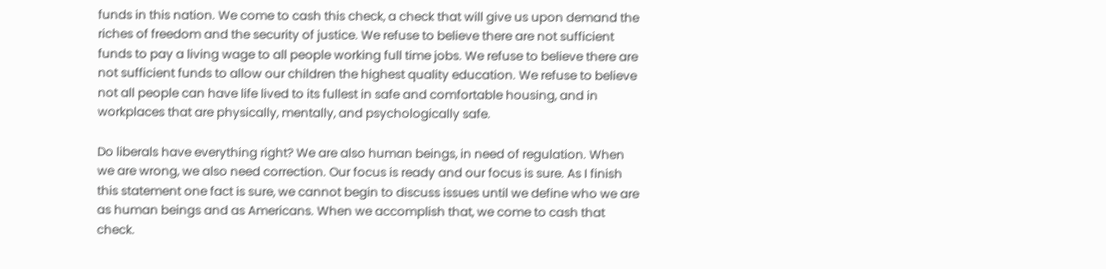funds in this nation. We come to cash this check, a check that will give us upon demand the riches of freedom and the security of justice. We refuse to believe there are not sufficient funds to pay a living wage to all people working full time jobs. We refuse to believe there are not sufficient funds to allow our children the highest quality education. We refuse to believe not all people can have life lived to its fullest in safe and comfortable housing, and in workplaces that are physically, mentally, and psychologically safe.

Do liberals have everything right? We are also human beings, in need of regulation. When we are wrong, we also need correction. Our focus is ready and our focus is sure. As I finish this statement one fact is sure, we cannot begin to discuss issues until we define who we are as human beings and as Americans. When we accomplish that, we come to cash that check.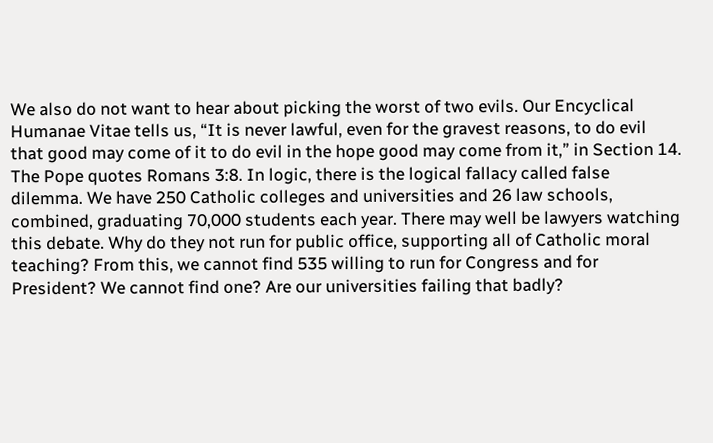We also do not want to hear about picking the worst of two evils. Our Encyclical Humanae Vitae tells us, “It is never lawful, even for the gravest reasons, to do evil that good may come of it to do evil in the hope good may come from it,” in Section 14. The Pope quotes Romans 3:8. In logic, there is the logical fallacy called false dilemma. We have 250 Catholic colleges and universities and 26 law schools, combined, graduating 70,000 students each year. There may well be lawyers watching this debate. Why do they not run for public office, supporting all of Catholic moral teaching? From this, we cannot find 535 willing to run for Congress and for President? We cannot find one? Are our universities failing that badly?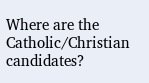Where are the Catholic/Christian candidates?